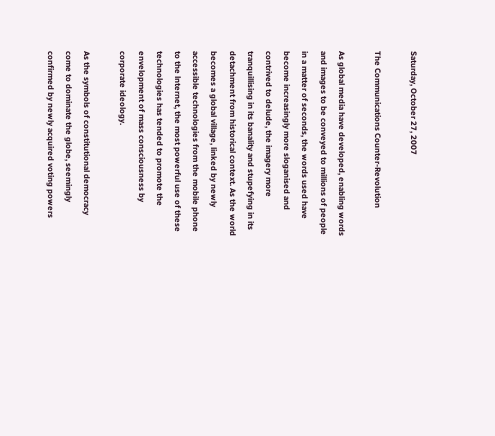Saturday, October 27, 2007

The Communications Counter-Revolution

As global media have developed, enabling words and images to be conveyed to millions of people in a matter of seconds, the words used have become increasingly more sloganised and contrived to delude, the imagery more tranquillising in its banality and stupefying in its detachment from historical context. As the world becomes a global village, linked by newly accessible technologies from the mobile phone to the lnternet, the most powerful use of these technologies has tended to promote the envelopment of mass consciousness by corporate ideology.

As the symbols of constitutional democracy come to dominate the globe, seemingly confirmed by newly acquired voting powers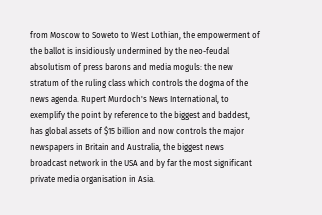from Moscow to Soweto to West Lothian, the empowerment of the ballot is insidiously undermined by the neo-feudal absolutism of press barons and media moguls: the new stratum of the ruling class which controls the dogma of the news agenda. Rupert Murdoch's News International, to exemplify the point by reference to the biggest and baddest, has global assets of $15 billion and now controls the major newspapers in Britain and Australia, the biggest news broadcast network in the USA and by far the most significant private media organisation in Asia.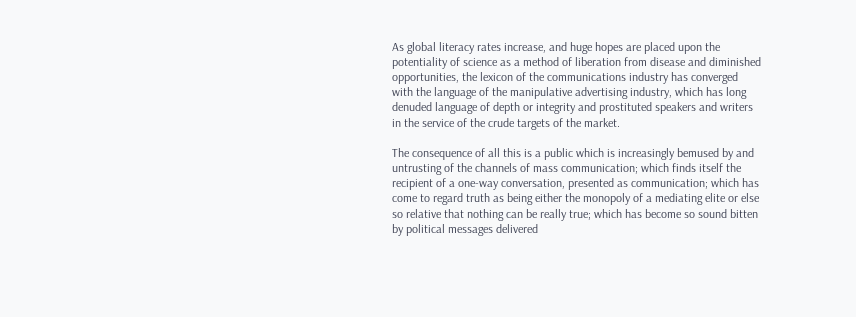As global literacy rates increase, and huge hopes are placed upon the potentiality of science as a method of liberation from disease and diminished opportunities, the lexicon of the communications industry has converged with the language of the manipulative advertising industry, which has long denuded language of depth or integrity and prostituted speakers and writers in the service of the crude targets of the market.

The consequence of all this is a public which is increasingly bemused by and untrusting of the channels of mass communication; which finds itself the recipient of a one-way conversation, presented as communication; which has come to regard truth as being either the monopoly of a mediating elite or else so relative that nothing can be really true; which has become so sound bitten by political messages delivered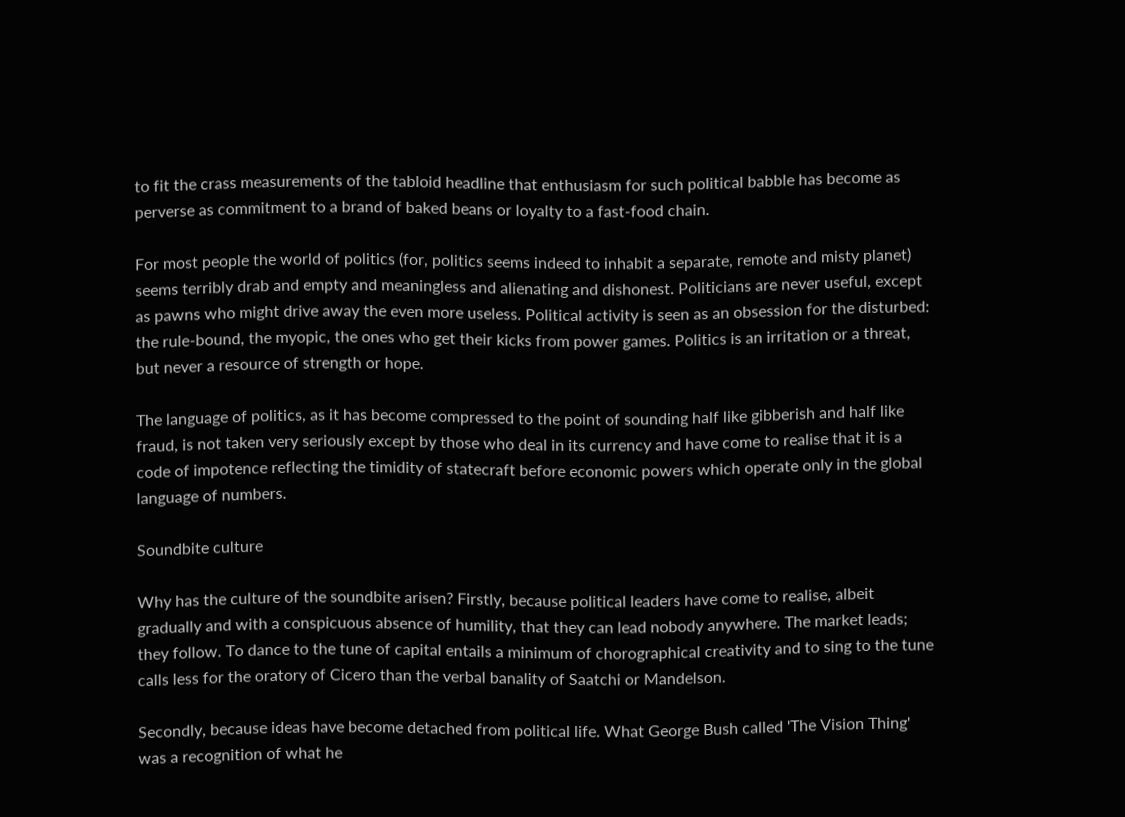to fit the crass measurements of the tabloid headline that enthusiasm for such political babble has become as perverse as commitment to a brand of baked beans or loyalty to a fast-food chain.

For most people the world of politics (for, politics seems indeed to inhabit a separate, remote and misty planet) seems terribly drab and empty and meaningless and alienating and dishonest. Politicians are never useful, except as pawns who might drive away the even more useless. Political activity is seen as an obsession for the disturbed: the rule-bound, the myopic, the ones who get their kicks from power games. Politics is an irritation or a threat, but never a resource of strength or hope.

The language of politics, as it has become compressed to the point of sounding half like gibberish and half like fraud, is not taken very seriously except by those who deal in its currency and have come to realise that it is a code of impotence reflecting the timidity of statecraft before economic powers which operate only in the global language of numbers.

Soundbite culture

Why has the culture of the soundbite arisen? Firstly, because political leaders have come to realise, albeit gradually and with a conspicuous absence of humility, that they can lead nobody anywhere. The market leads; they follow. To dance to the tune of capital entails a minimum of chorographical creativity and to sing to the tune calls less for the oratory of Cicero than the verbal banality of Saatchi or Mandelson.

Secondly, because ideas have become detached from political life. What George Bush called 'The Vision Thing' was a recognition of what he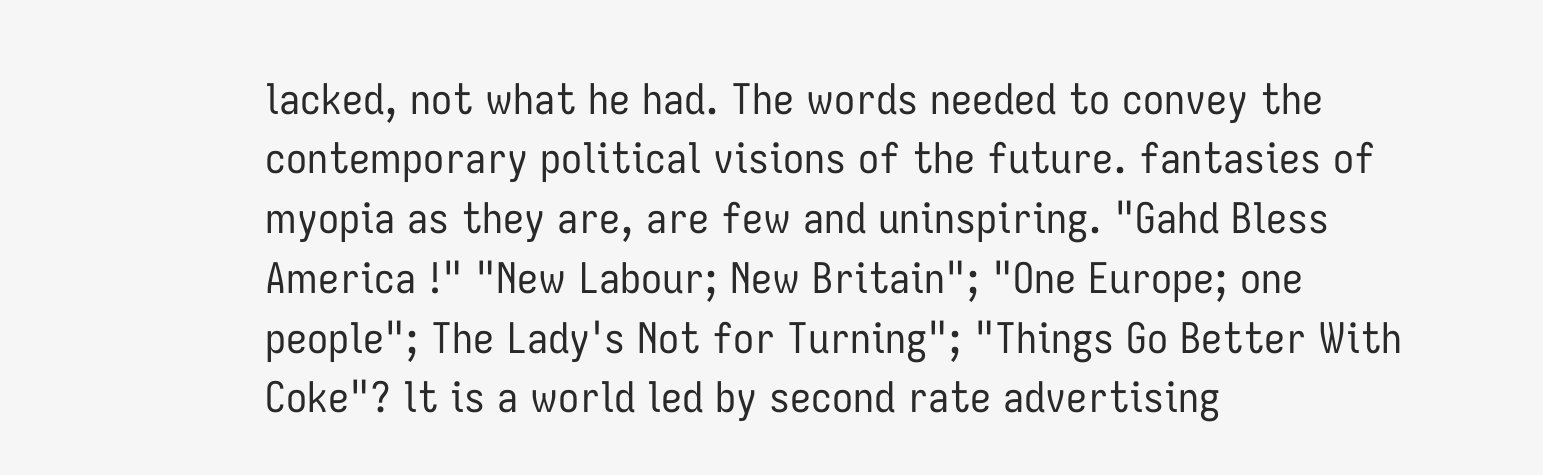lacked, not what he had. The words needed to convey the contemporary political visions of the future. fantasies of myopia as they are, are few and uninspiring. "Gahd Bless America !" "New Labour; New Britain"; "One Europe; one people"; The Lady's Not for Turning"; "Things Go Better With Coke"? lt is a world led by second rate advertising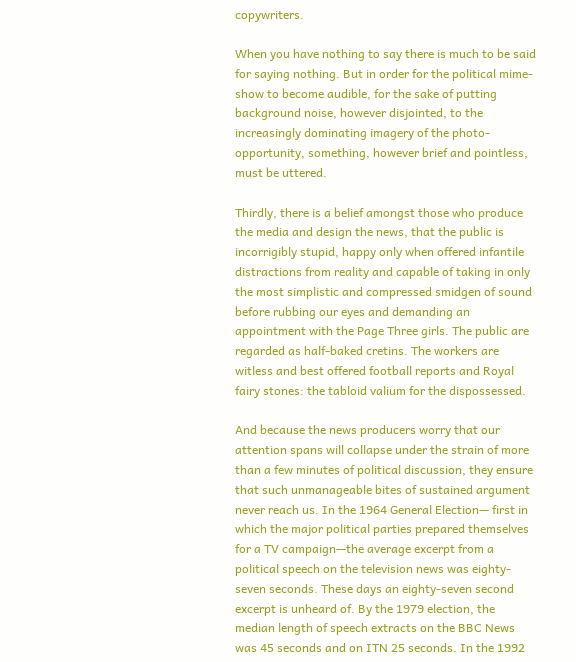copywriters.

When you have nothing to say there is much to be said for saying nothing. But in order for the political mime-show to become audible, for the sake of putting background noise, however disjointed, to the increasingly dominating imagery of the photo-opportunity, something, however brief and pointless, must be uttered.

Thirdly, there is a belief amongst those who produce the media and design the news, that the public is incorrigibly stupid, happy only when offered infantile distractions from reality and capable of taking in only the most simplistic and compressed smidgen of sound before rubbing our eyes and demanding an appointment with the Page Three girls. The public are regarded as half-baked cretins. The workers are witless and best offered football reports and Royal fairy stones: the tabloid valium for the dispossessed.

And because the news producers worry that our attention spans will collapse under the strain of more than a few minutes of political discussion, they ensure that such unmanageable bites of sustained argument never reach us. In the 1964 General Election— first in which the major political parties prepared themselves for a TV campaign—the average excerpt from a political speech on the television news was eighty-seven seconds. These days an eighty-seven second excerpt is unheard of. By the 1979 election, the median length of speech extracts on the BBC News was 45 seconds and on ITN 25 seconds. In the 1992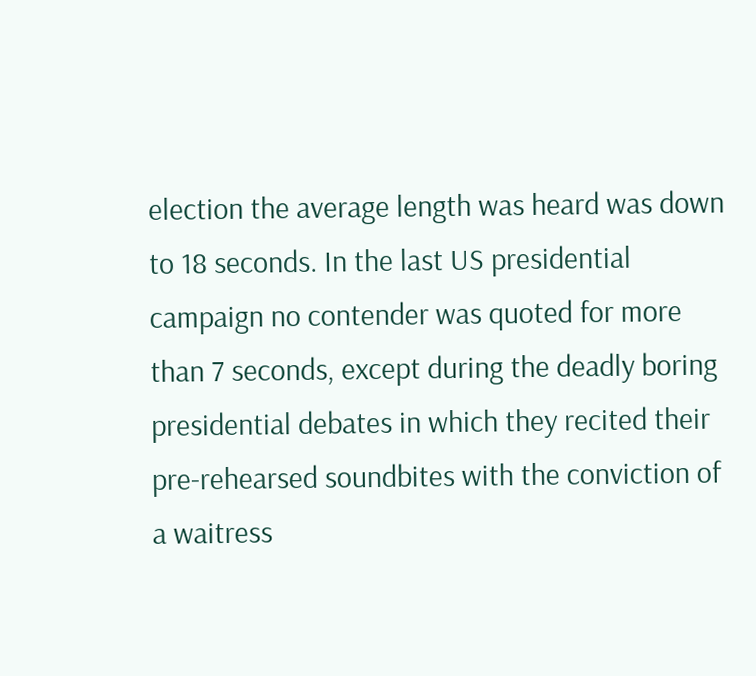election the average length was heard was down to 18 seconds. In the last US presidential campaign no contender was quoted for more than 7 seconds, except during the deadly boring presidential debates in which they recited their pre-rehearsed soundbites with the conviction of a waitress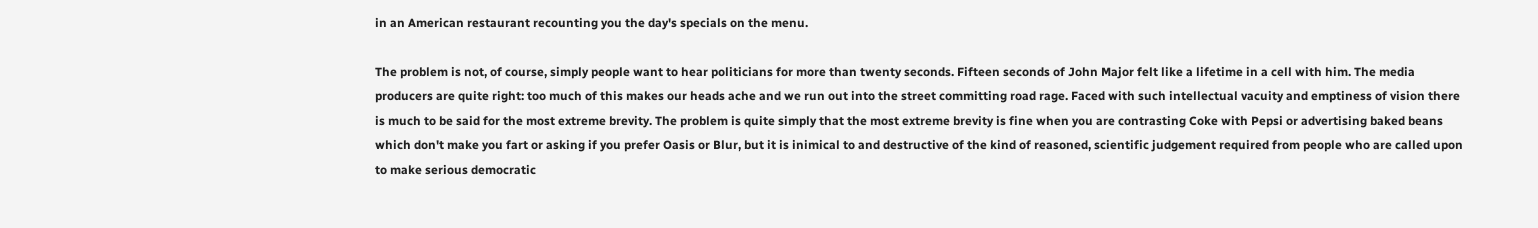in an American restaurant recounting you the day's specials on the menu.

The problem is not, of course, simply people want to hear politicians for more than twenty seconds. Fifteen seconds of John Major felt like a lifetime in a cell with him. The media producers are quite right: too much of this makes our heads ache and we run out into the street committing road rage. Faced with such intellectual vacuity and emptiness of vision there is much to be said for the most extreme brevity. The problem is quite simply that the most extreme brevity is fine when you are contrasting Coke with Pepsi or advertising baked beans which don't make you fart or asking if you prefer Oasis or Blur, but it is inimical to and destructive of the kind of reasoned, scientific judgement required from people who are called upon to make serious democratic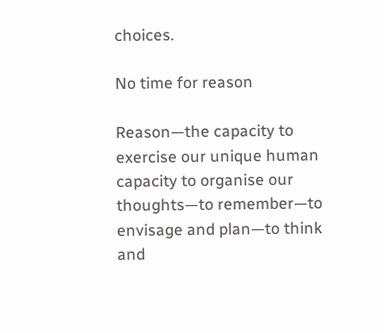choices.

No time for reason

Reason—the capacity to exercise our unique human capacity to organise our thoughts—to remember—to envisage and plan—to think and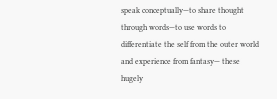speak conceptually—to share thought through words—to use words to differentiate the self from the outer world and experience from fantasy— these hugely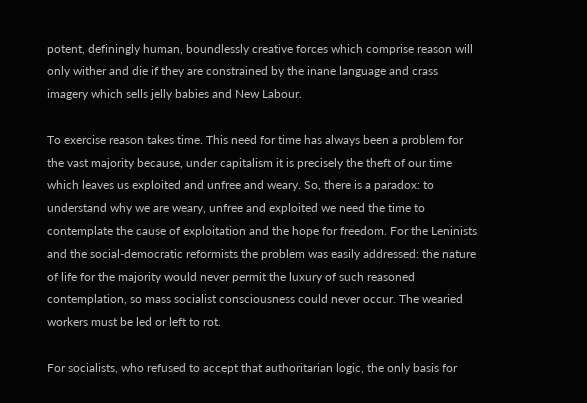potent, definingly human, boundlessly creative forces which comprise reason will only wither and die if they are constrained by the inane language and crass imagery which sells jelly babies and New Labour.

To exercise reason takes time. This need for time has always been a problem for the vast majority because, under capitalism it is precisely the theft of our time which leaves us exploited and unfree and weary. So, there is a paradox: to understand why we are weary, unfree and exploited we need the time to contemplate the cause of exploitation and the hope for freedom. For the Leninists and the social-democratic reformists the problem was easily addressed: the nature of life for the majority would never permit the luxury of such reasoned contemplation, so mass socialist consciousness could never occur. The wearied workers must be led or left to rot.

For socialists, who refused to accept that authoritarian logic, the only basis for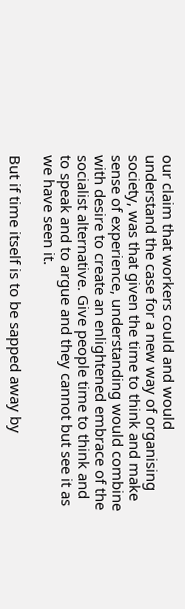our claim that workers could and would understand the case for a new way of organising society, was that given the time to think and make sense of experience, understanding would combine with desire to create an enlightened embrace of the socialist alternative. Give people time to think and to speak and to argue and they cannot but see it as we have seen it.

But if time itself is to be sapped away by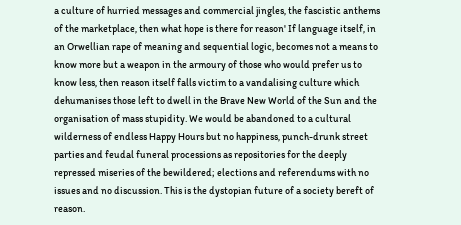a culture of hurried messages and commercial jingles, the fascistic anthems of the marketplace, then what hope is there for reason' If language itself, in an Orwellian rape of meaning and sequential logic, becomes not a means to know more but a weapon in the armoury of those who would prefer us to know less, then reason itself falls victim to a vandalising culture which dehumanises those left to dwell in the Brave New World of the Sun and the organisation of mass stupidity. We would be abandoned to a cultural wilderness of endless Happy Hours but no happiness, punch-drunk street parties and feudal funeral processions as repositories for the deeply repressed miseries of the bewildered; elections and referendums with no issues and no discussion. This is the dystopian future of a society bereft of reason.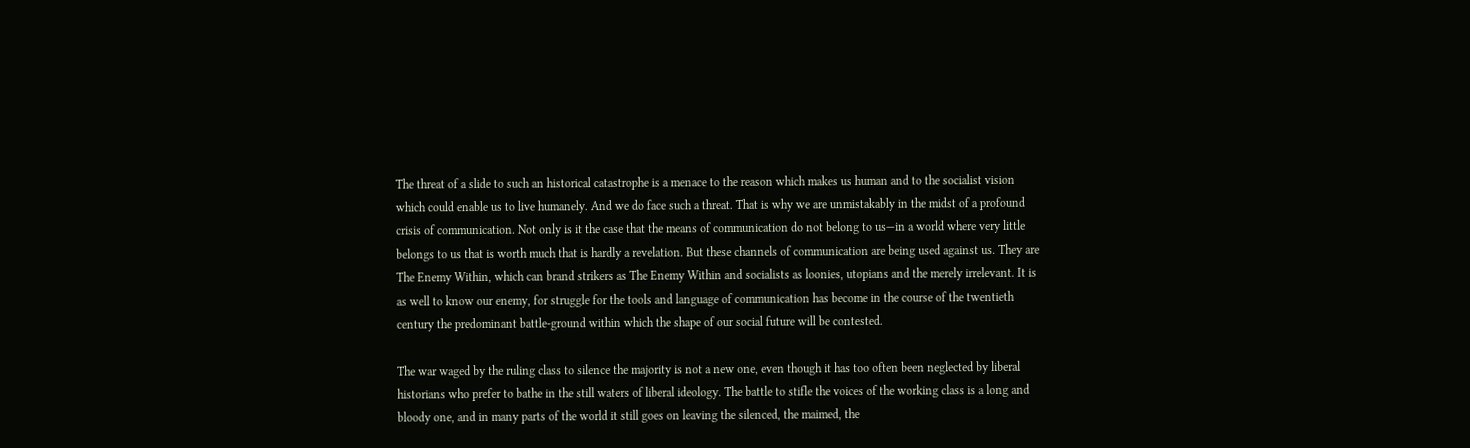The threat of a slide to such an historical catastrophe is a menace to the reason which makes us human and to the socialist vision which could enable us to live humanely. And we do face such a threat. That is why we are unmistakably in the midst of a profound crisis of communication. Not only is it the case that the means of communication do not belong to us—in a world where very little belongs to us that is worth much that is hardly a revelation. But these channels of communication are being used against us. They are The Enemy Within, which can brand strikers as The Enemy Within and socialists as loonies, utopians and the merely irrelevant. It is as well to know our enemy, for struggle for the tools and language of communication has become in the course of the twentieth century the predominant battle-ground within which the shape of our social future will be contested.

The war waged by the ruling class to silence the majority is not a new one, even though it has too often been neglected by liberal historians who prefer to bathe in the still waters of liberal ideology. The battle to stifle the voices of the working class is a long and bloody one, and in many parts of the world it still goes on leaving the silenced, the maimed, the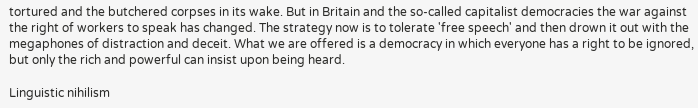tortured and the butchered corpses in its wake. But in Britain and the so-called capitalist democracies the war against the right of workers to speak has changed. The strategy now is to tolerate 'free speech' and then drown it out with the megaphones of distraction and deceit. What we are offered is a democracy in which everyone has a right to be ignored, but only the rich and powerful can insist upon being heard.

Linguistic nihilism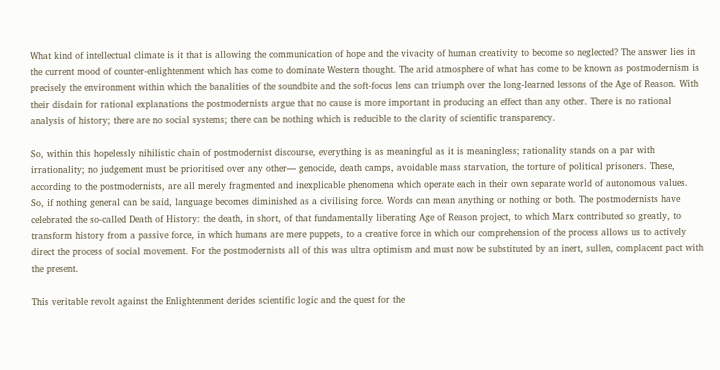What kind of intellectual climate is it that is allowing the communication of hope and the vivacity of human creativity to become so neglected? The answer lies in the current mood of counter-enlightenment which has come to dominate Western thought. The arid atmosphere of what has come to be known as postmodernism is precisely the environment within which the banalities of the soundbite and the soft-focus lens can triumph over the long-learned lessons of the Age of Reason. With their disdain for rational explanations the postmodernists argue that no cause is more important in producing an effect than any other. There is no rational analysis of history; there are no social systems; there can be nothing which is reducible to the clarity of scientific transparency.

So, within this hopelessly nihilistic chain of postmodernist discourse, everything is as meaningful as it is meaningless; rationality stands on a par with irrationality; no judgement must be prioritised over any other— genocide, death camps, avoidable mass starvation, the torture of political prisoners. These, according to the postmodernists, are all merely fragmented and inexplicable phenomena which operate each in their own separate world of autonomous values. So, if nothing general can be said, language becomes diminished as a civilising force. Words can mean anything or nothing or both. The postmodernists have celebrated the so-called Death of History: the death, in short, of that fundamentally liberating Age of Reason project, to which Marx contributed so greatly, to transform history from a passive force, in which humans are mere puppets, to a creative force in which our comprehension of the process allows us to actively direct the process of social movement. For the postmodernists all of this was ultra optimism and must now be substituted by an inert, sullen, complacent pact with the present.

This veritable revolt against the Enlightenment derides scientific logic and the quest for the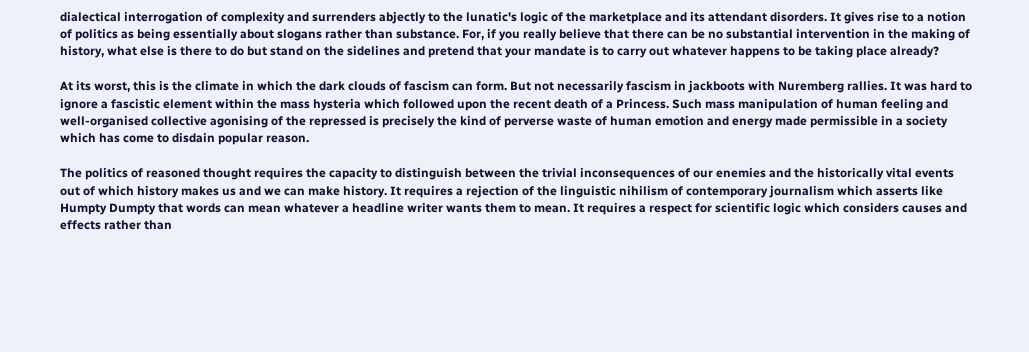dialectical interrogation of complexity and surrenders abjectly to the lunatic's logic of the marketplace and its attendant disorders. It gives rise to a notion of politics as being essentially about slogans rather than substance. For, if you really believe that there can be no substantial intervention in the making of history, what else is there to do but stand on the sidelines and pretend that your mandate is to carry out whatever happens to be taking place already?

At its worst, this is the climate in which the dark clouds of fascism can form. But not necessarily fascism in jackboots with Nuremberg rallies. It was hard to ignore a fascistic element within the mass hysteria which followed upon the recent death of a Princess. Such mass manipulation of human feeling and well-organised collective agonising of the repressed is precisely the kind of perverse waste of human emotion and energy made permissible in a society which has come to disdain popular reason.

The politics of reasoned thought requires the capacity to distinguish between the trivial inconsequences of our enemies and the historically vital events out of which history makes us and we can make history. It requires a rejection of the linguistic nihilism of contemporary journalism which asserts like Humpty Dumpty that words can mean whatever a headline writer wants them to mean. It requires a respect for scientific logic which considers causes and effects rather than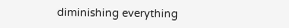diminishing everything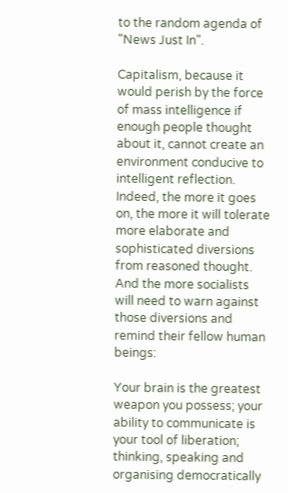to the random agenda of "News Just In".

Capitalism, because it would perish by the force of mass intelligence if enough people thought about it, cannot create an environment conducive to intelligent reflection. Indeed, the more it goes on, the more it will tolerate more elaborate and sophisticated diversions from reasoned thought. And the more socialists will need to warn against those diversions and remind their fellow human beings:

Your brain is the greatest weapon you possess; your ability to communicate is your tool of liberation; thinking, speaking and organising democratically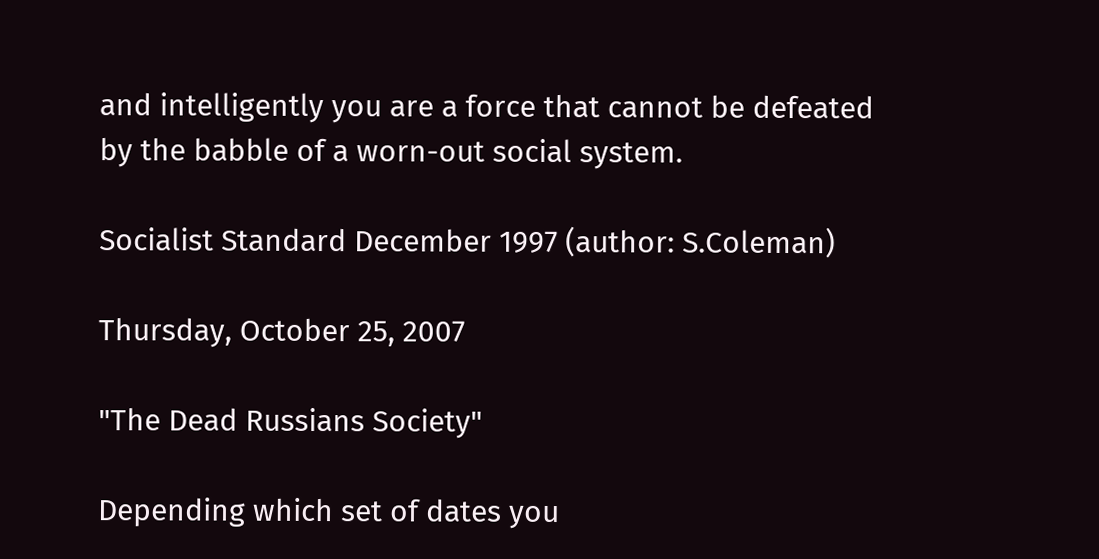and intelligently you are a force that cannot be defeated by the babble of a worn-out social system.

Socialist Standard December 1997 (author: S.Coleman)

Thursday, October 25, 2007

"The Dead Russians Society"

Depending which set of dates you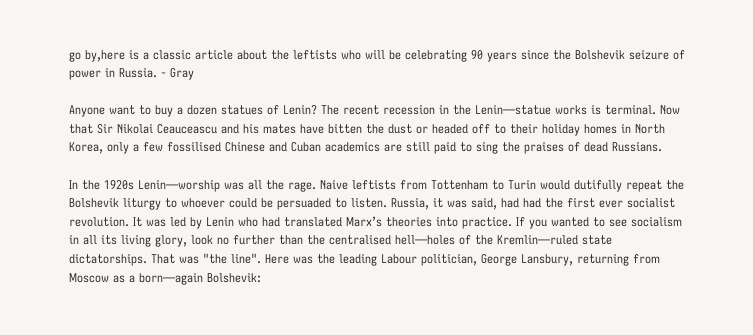go by,here is a classic article about the leftists who will be celebrating 90 years since the Bolshevik seizure of power in Russia. - Gray

Anyone want to buy a dozen statues of Lenin? The recent recession in the Lenin—statue works is terminal. Now that Sir Nikolai Ceauceascu and his mates have bitten the dust or headed off to their holiday homes in North Korea, only a few fossilised Chinese and Cuban academics are still paid to sing the praises of dead Russians.

In the 1920s Lenin—worship was all the rage. Naive leftists from Tottenham to Turin would dutifully repeat the Bolshevik liturgy to whoever could be persuaded to listen. Russia, it was said, had had the first ever socialist revolution. It was led by Lenin who had translated Marx’s theories into practice. If you wanted to see socialism in all its living glory, look no further than the centralised hell—holes of the Kremlin—ruled state dictatorships. That was "the line". Here was the leading Labour politician, George Lansbury, returning from Moscow as a born—again Bolshevik: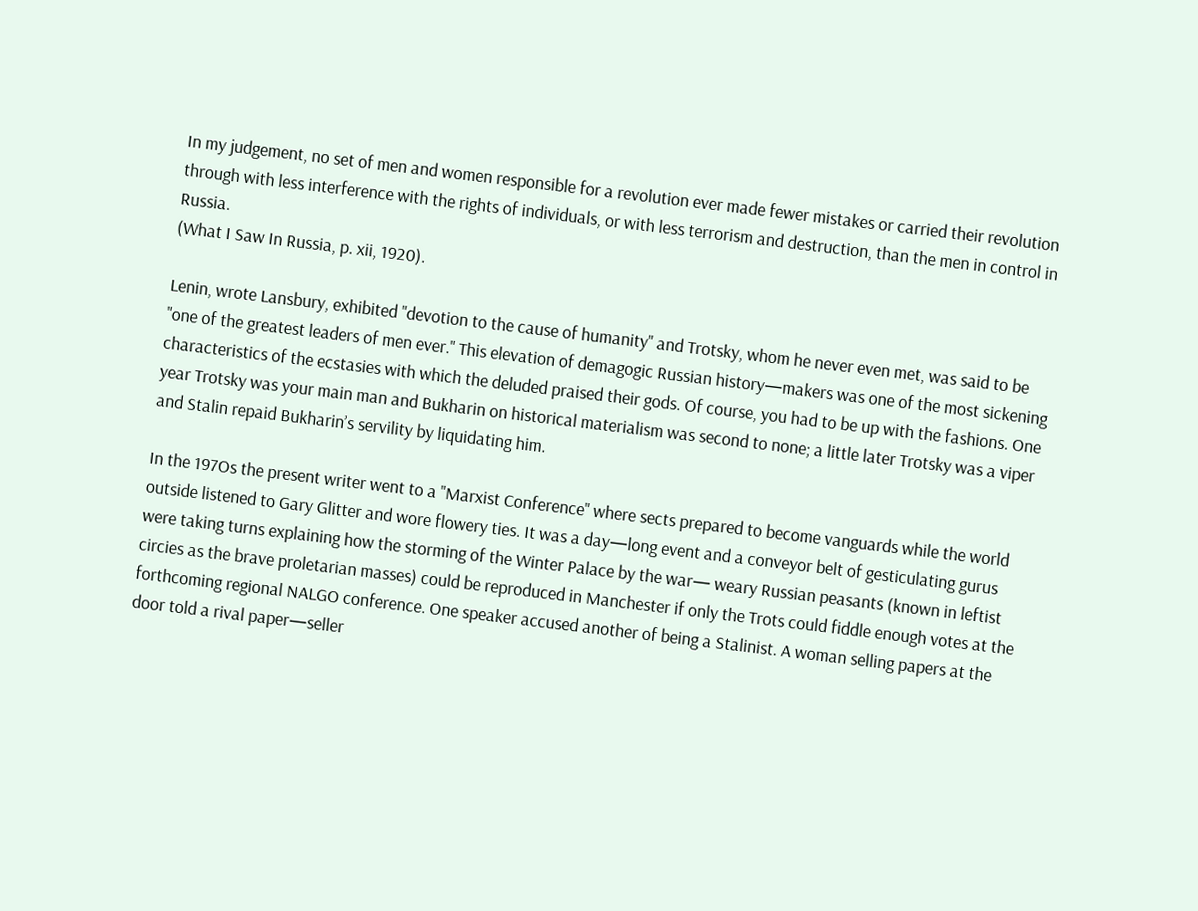In my judgement, no set of men and women responsible for a revolution ever made fewer mistakes or carried their revolution through with less interference with the rights of individuals, or with less terrorism and destruction, than the men in control in Russia.
(What I Saw In Russia, p. xii, 1920).

Lenin, wrote Lansbury, exhibited "devotion to the cause of humanity" and Trotsky, whom he never even met, was said to be "one of the greatest leaders of men ever." This elevation of demagogic Russian history—makers was one of the most sickening characteristics of the ecstasies with which the deluded praised their gods. Of course, you had to be up with the fashions. One year Trotsky was your main man and Bukharin on historical materialism was second to none; a little later Trotsky was a viper and Stalin repaid Bukharin’s servility by liquidating him.

In the 197Os the present writer went to a "Marxist Conference" where sects prepared to become vanguards while the world outside listened to Gary Glitter and wore flowery ties. It was a day—long event and a conveyor belt of gesticulating gurus were taking turns explaining how the storming of the Winter Palace by the war— weary Russian peasants (known in leftist circies as the brave proletarian masses) could be reproduced in Manchester if only the Trots could fiddle enough votes at the forthcoming regional NALGO conference. One speaker accused another of being a Stalinist. A woman selling papers at the door told a rival paper—seller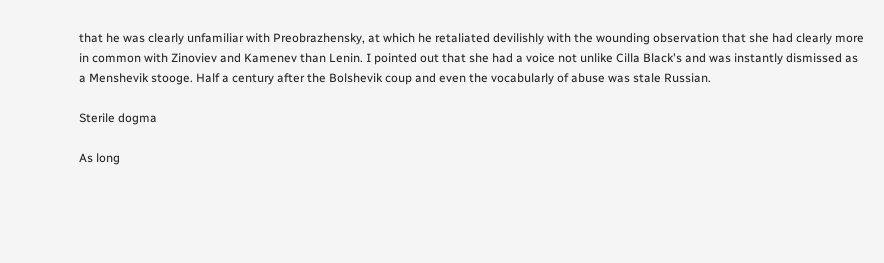that he was clearly unfamiliar with Preobrazhensky, at which he retaliated devilishly with the wounding observation that she had clearly more in common with Zinoviev and Kamenev than Lenin. I pointed out that she had a voice not unlike Cilla Black's and was instantly dismissed as a Menshevik stooge. Half a century after the Bolshevik coup and even the vocabularly of abuse was stale Russian.

Sterile dogma

As long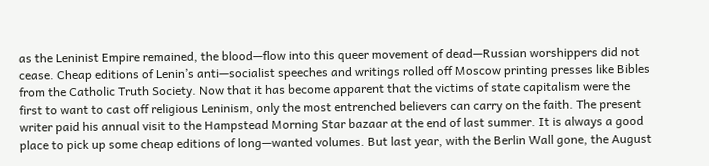as the Leninist Empire remained, the blood—flow into this queer movement of dead—Russian worshippers did not cease. Cheap editions of Lenin’s anti—socialist speeches and writings rolled off Moscow printing presses like Bibles from the Catholic Truth Society. Now that it has become apparent that the victims of state capitalism were the first to want to cast off religious Leninism, only the most entrenched believers can carry on the faith. The present writer paid his annual visit to the Hampstead Morning Star bazaar at the end of last summer. It is always a good place to pick up some cheap editions of long—wanted volumes. But last year, with the Berlin Wall gone, the August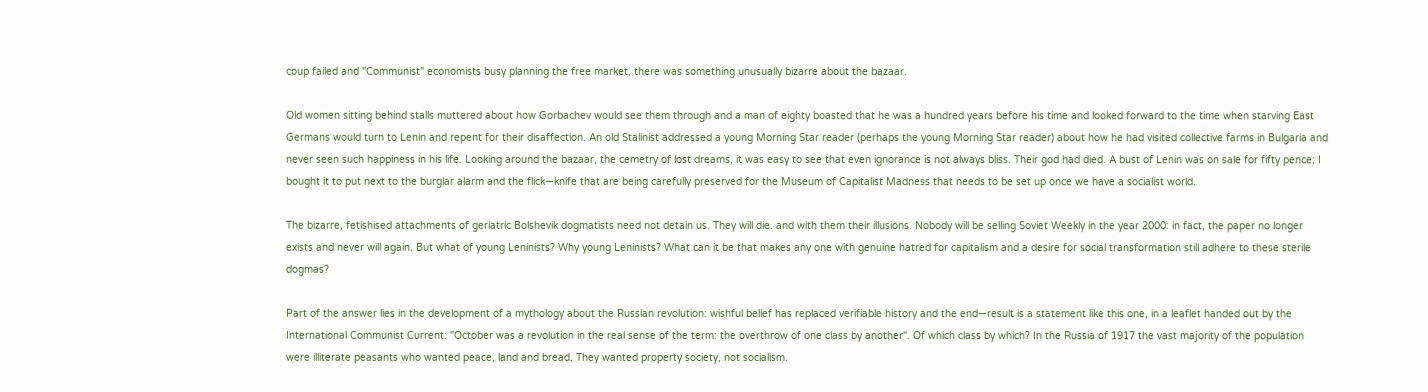coup failed and "Communist" economists busy planning the free market, there was something unusually bizarre about the bazaar.

Old women sitting behind stalls muttered about how Gorbachev would see them through and a man of eighty boasted that he was a hundred years before his time and looked forward to the time when starving East Germans would turn to Lenin and repent for their disaffection. An old Stalinist addressed a young Morning Star reader (perhaps the young Morning Star reader) about how he had visited collective farms in Bulgaria and never seen such happiness in his life. Looking around the bazaar, the cemetry of lost dreams, it was easy to see that even ignorance is not always bliss. Their god had died. A bust of Lenin was on sale for fifty pence; I bought it to put next to the burglar alarm and the flick—knife that are being carefully preserved for the Museum of Capitalist Madness that needs to be set up once we have a socialist world.

The bizarre, fetishised attachments of geriatric Bolshevik dogmatists need not detain us. They will die. and with them their illusions. Nobody will be selling Soviet Weekly in the year 2000: in fact, the paper no longer exists and never will again. But what of young Leninists? Why young Leninists? What can it be that makes any one with genuine hatred for capitalism and a desire for social transformation still adhere to these sterile dogmas?

Part of the answer lies in the development of a mythology about the Russian revolution: wishful belief has replaced verifiable history and the end—result is a statement like this one, in a leaflet handed out by the International Communist Current: "October was a revolution in the real sense of the term: the overthrow of one class by another". Of which class by which? In the Russia of 1917 the vast majority of the population were illiterate peasants who wanted peace, land and bread. They wanted property society, not socialism.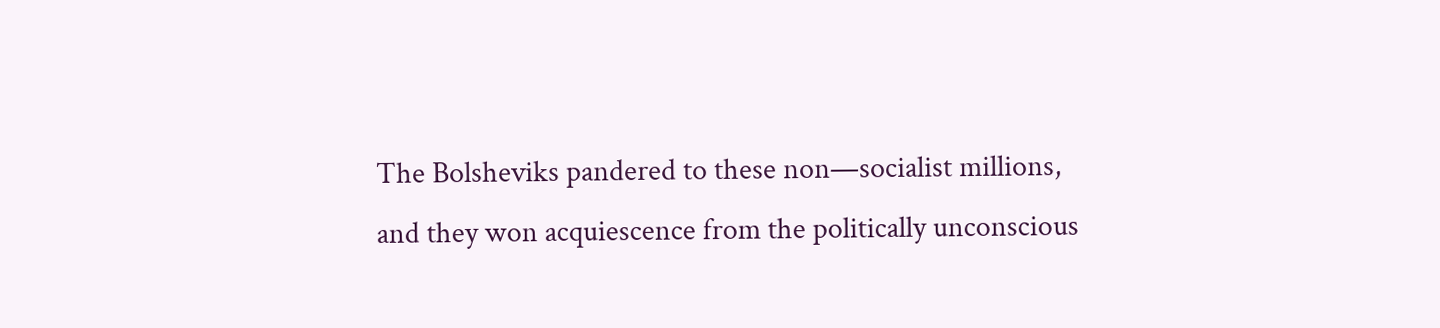The Bolsheviks pandered to these non—socialist millions, and they won acquiescence from the politically unconscious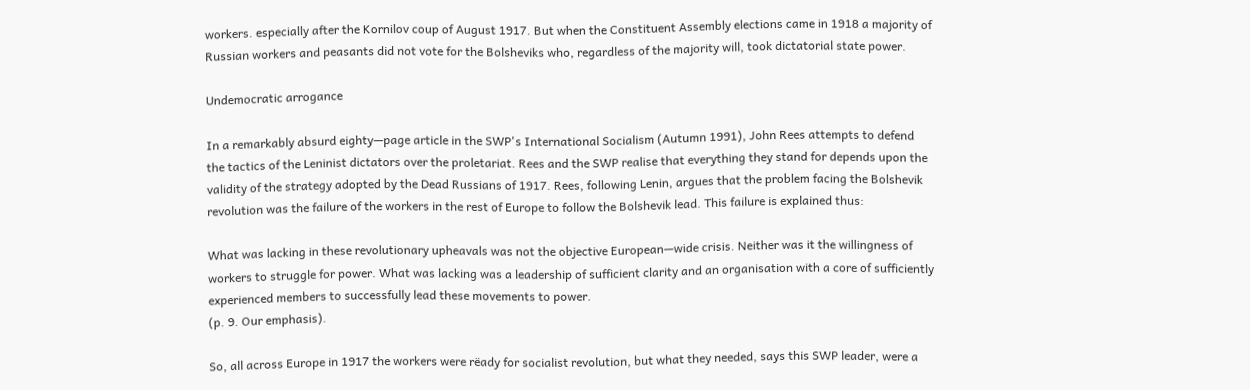workers. especially after the Kornilov coup of August 1917. But when the Constituent Assembly elections came in 1918 a majority of Russian workers and peasants did not vote for the Bolsheviks who, regardless of the majority will, took dictatorial state power.

Undemocratic arrogance

In a remarkably absurd eighty—page article in the SWP's International Socialism (Autumn 1991), John Rees attempts to defend the tactics of the Leninist dictators over the proletariat. Rees and the SWP realise that everything they stand for depends upon the validity of the strategy adopted by the Dead Russians of 1917. Rees, following Lenin, argues that the problem facing the Bolshevik revolution was the failure of the workers in the rest of Europe to follow the Bolshevik lead. This failure is explained thus:

What was lacking in these revolutionary upheavals was not the objective European—wide crisis. Neither was it the willingness of workers to struggle for power. What was lacking was a leadership of sufficient clarity and an organisation with a core of sufficiently experienced members to successfully lead these movements to power.
(p. 9. Our emphasis).

So, all across Europe in 1917 the workers were rëady for socialist revolution, but what they needed, says this SWP leader, were a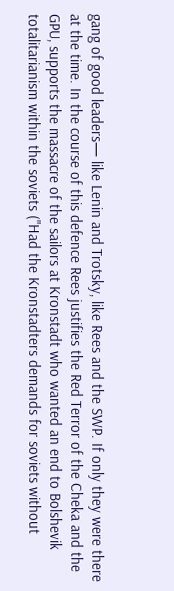gang of good leaders— like Lenin and Trotsky, like Rees and the SWP. If only they were there at the time. In the course of this defence Rees justifies the Red Terror of the Cheka and the GPU, supports the massacre of the sailors at Kronstadt who wanted an end to Bolshevik totalitarianism within the soviets ("Had the Kronstadters demands for soviets without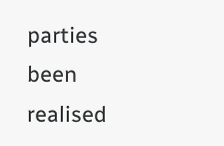parties been realised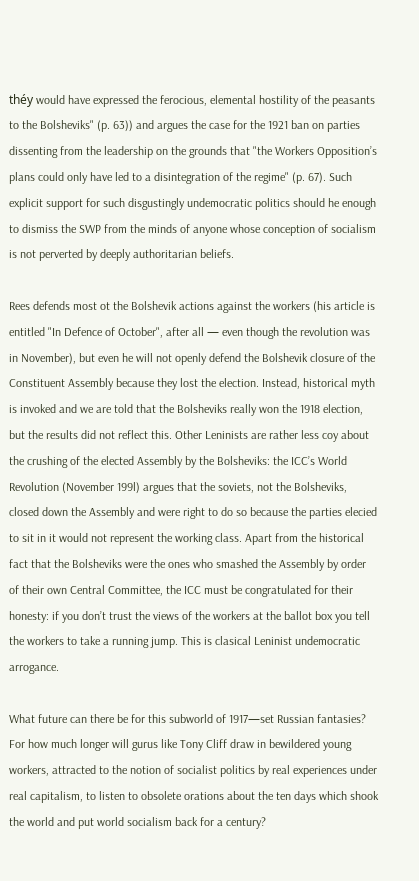théy would have expressed the ferocious, elemental hostility of the peasants to the Bolsheviks" (p. 63)) and argues the case for the 1921 ban on parties dissenting from the leadership on the grounds that "the Workers Opposition’s plans could only have led to a disintegration of the regime" (p. 67). Such explicit support for such disgustingly undemocratic politics should he enough to dismiss the SWP from the minds of anyone whose conception of socialism is not perverted by deeply authoritarian beliefs.

Rees defends most ot the Bolshevik actions against the workers (his article is entitled "In Defence of October", after all — even though the revolution was in November), but even he will not openly defend the Bolshevik closure of the Constituent Assembly because they lost the election. Instead, historical myth is invoked and we are told that the Bolsheviks really won the 1918 election, but the results did not reflect this. Other Leninists are rather less coy about the crushing of the elected Assembly by the Bolsheviks: the ICC’s World Revolution (November 199l) argues that the soviets, not the Bolsheviks, closed down the Assembly and were right to do so because the parties elecied to sit in it would not represent the working class. Apart from the historical fact that the Bolsheviks were the ones who smashed the Assembly by order of their own Central Committee, the ICC must be congratulated for their honesty: if you don’t trust the views of the workers at the ballot box you tell the workers to take a running jump. This is clasical Leninist undemocratic arrogance.

What future can there be for this subworld of 1917—set Russian fantasies? For how much longer will gurus like Tony Cliff draw in bewildered young workers, attracted to the notion of socialist politics by real experiences under real capitalism, to listen to obsolete orations about the ten days which shook the world and put world socialism back for a century?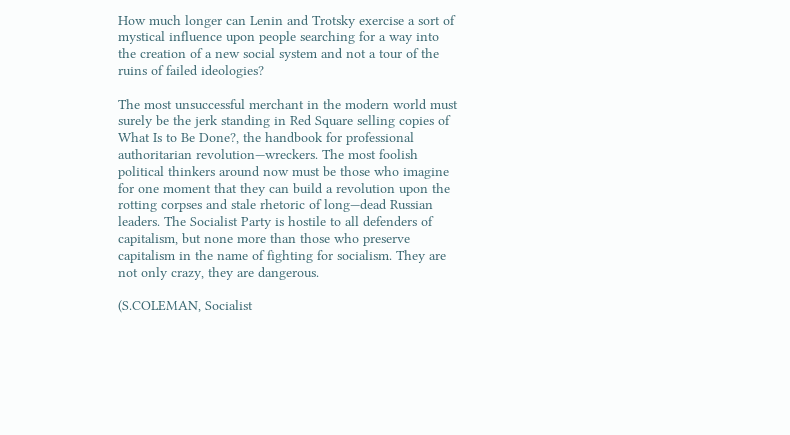How much longer can Lenin and Trotsky exercise a sort of mystical influence upon people searching for a way into the creation of a new social system and not a tour of the ruins of failed ideologies?

The most unsuccessful merchant in the modern world must surely be the jerk standing in Red Square selling copies of What Is to Be Done?, the handbook for professional authoritarian revolution—wreckers. The most foolish political thinkers around now must be those who imagine for one moment that they can build a revolution upon the rotting corpses and stale rhetoric of long—dead Russian leaders. The Socialist Party is hostile to all defenders of capitalism, but none more than those who preserve capitalism in the name of fighting for socialism. They are not only crazy, they are dangerous.

(S.COLEMAN, Socialist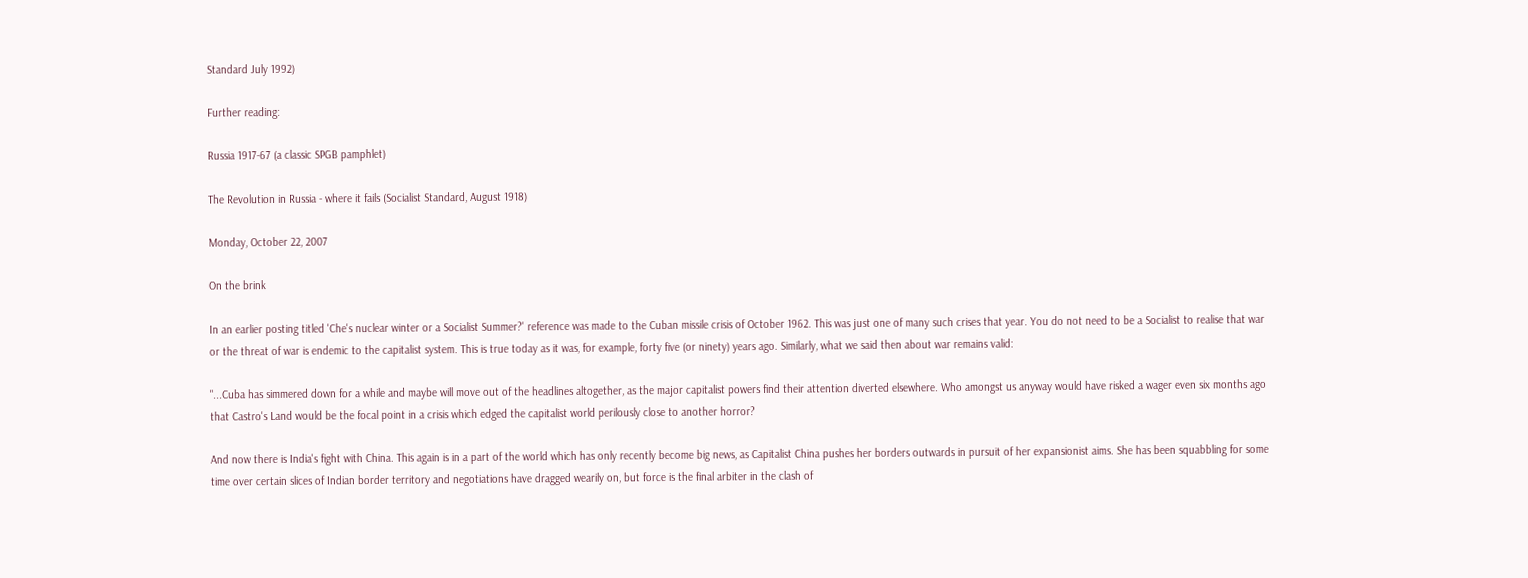Standard July 1992)

Further reading:

Russia 1917-67 (a classic SPGB pamphlet)

The Revolution in Russia - where it fails (Socialist Standard, August 1918)

Monday, October 22, 2007

On the brink

In an earlier posting titled 'Che's nuclear winter or a Socialist Summer?' reference was made to the Cuban missile crisis of October 1962. This was just one of many such crises that year. You do not need to be a Socialist to realise that war or the threat of war is endemic to the capitalist system. This is true today as it was, for example, forty five (or ninety) years ago. Similarly, what we said then about war remains valid:

"...Cuba has simmered down for a while and maybe will move out of the headlines altogether, as the major capitalist powers find their attention diverted elsewhere. Who amongst us anyway would have risked a wager even six months ago that Castro's Land would be the focal point in a crisis which edged the capitalist world perilously close to another horror?

And now there is India's fight with China. This again is in a part of the world which has only recently become big news, as Capitalist China pushes her borders outwards in pursuit of her expansionist aims. She has been squabbling for some time over certain slices of Indian border territory and negotiations have dragged wearily on, but force is the final arbiter in the clash of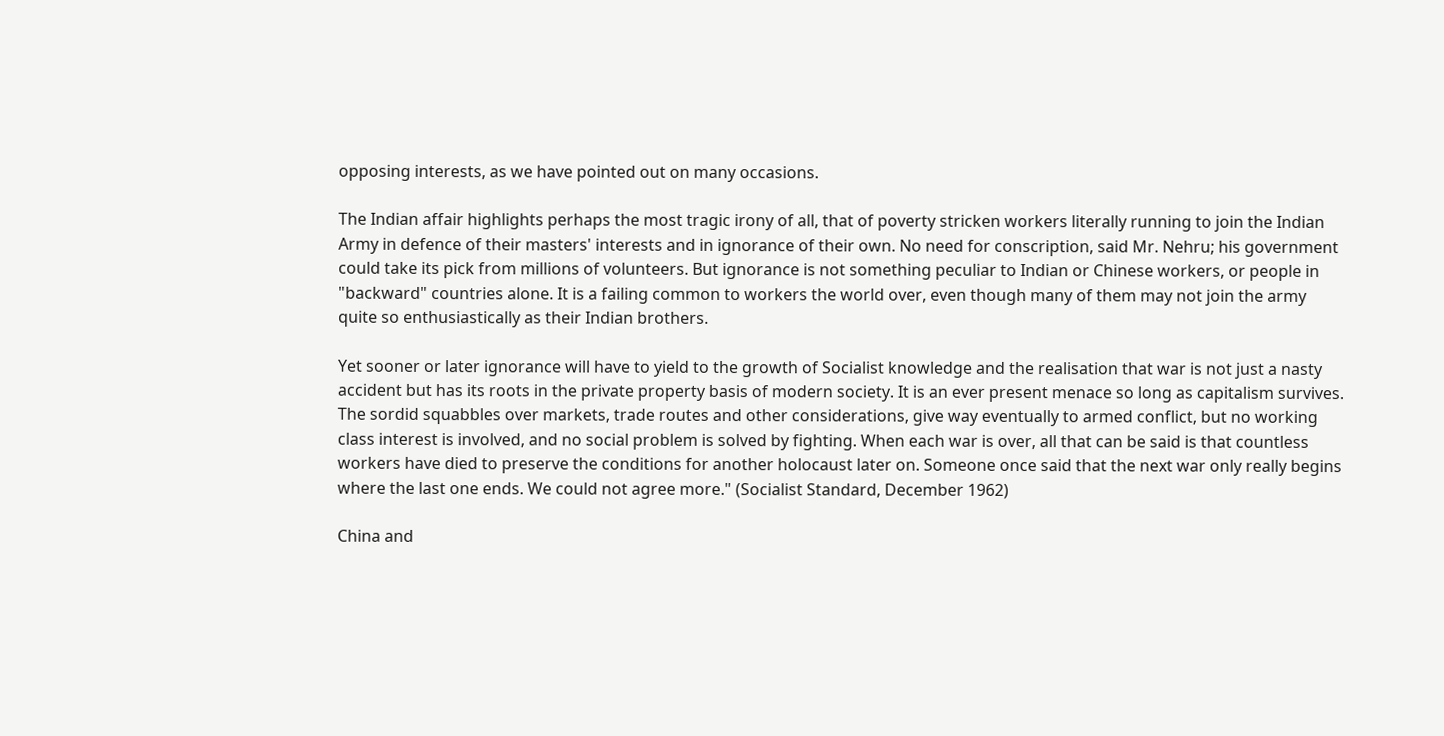opposing interests, as we have pointed out on many occasions.

The Indian affair highlights perhaps the most tragic irony of all, that of poverty stricken workers literally running to join the Indian Army in defence of their masters' interests and in ignorance of their own. No need for conscription, said Mr. Nehru; his government could take its pick from millions of volunteers. But ignorance is not something peculiar to Indian or Chinese workers, or people in "backward" countries alone. It is a failing common to workers the world over, even though many of them may not join the army quite so enthusiastically as their Indian brothers.

Yet sooner or later ignorance will have to yield to the growth of Socialist knowledge and the realisation that war is not just a nasty accident but has its roots in the private property basis of modern society. It is an ever present menace so long as capitalism survives. The sordid squabbles over markets, trade routes and other considerations, give way eventually to armed conflict, but no working class interest is involved, and no social problem is solved by fighting. When each war is over, all that can be said is that countless workers have died to preserve the conditions for another holocaust later on. Someone once said that the next war only really begins where the last one ends. We could not agree more." (Socialist Standard, December 1962)

China and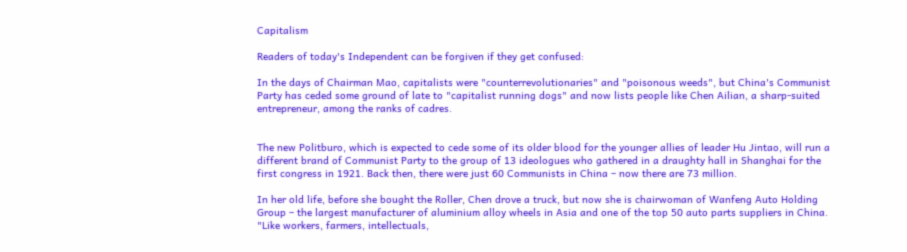Capitalism

Readers of today's Independent can be forgiven if they get confused:

In the days of Chairman Mao, capitalists were "counterrevolutionaries" and "poisonous weeds", but China's Communist Party has ceded some ground of late to "capitalist running dogs" and now lists people like Chen Ailian, a sharp-suited entrepreneur, among the ranks of cadres.


The new Politburo, which is expected to cede some of its older blood for the younger allies of leader Hu Jintao, will run a different brand of Communist Party to the group of 13 ideologues who gathered in a draughty hall in Shanghai for the first congress in 1921. Back then, there were just 60 Communists in China – now there are 73 million.

In her old life, before she bought the Roller, Chen drove a truck, but now she is chairwoman of Wanfeng Auto Holding Group – the largest manufacturer of aluminium alloy wheels in Asia and one of the top 50 auto parts suppliers in China. "Like workers, farmers, intellectuals,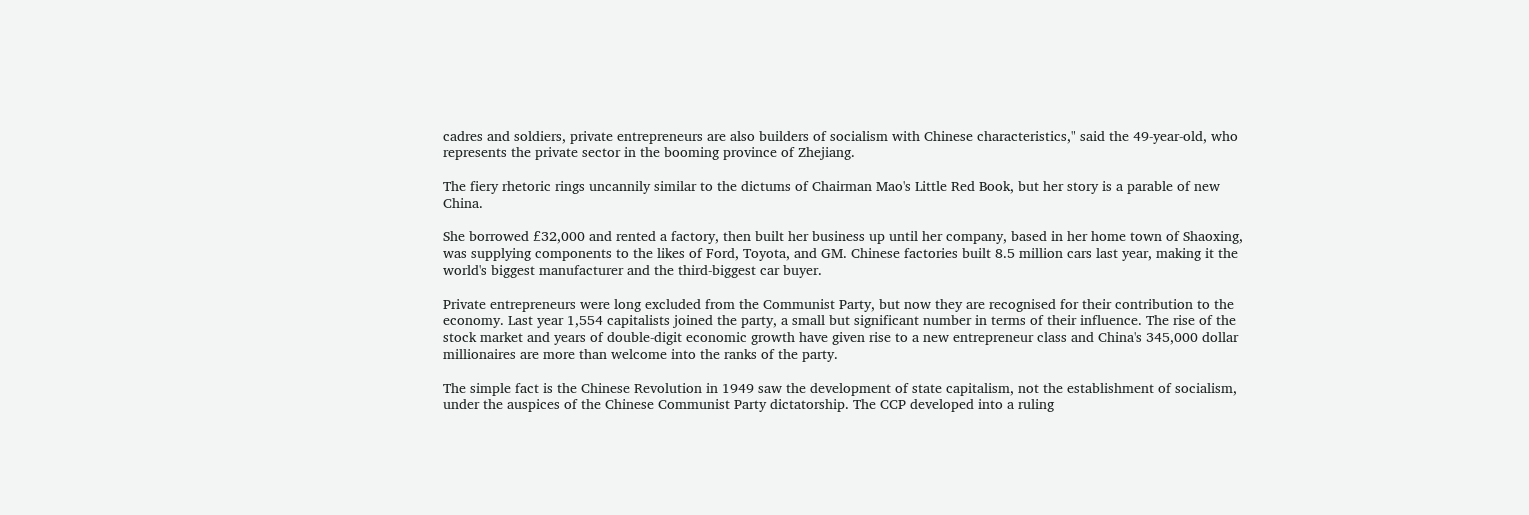cadres and soldiers, private entrepreneurs are also builders of socialism with Chinese characteristics," said the 49-year-old, who represents the private sector in the booming province of Zhejiang.

The fiery rhetoric rings uncannily similar to the dictums of Chairman Mao's Little Red Book, but her story is a parable of new China.

She borrowed £32,000 and rented a factory, then built her business up until her company, based in her home town of Shaoxing, was supplying components to the likes of Ford, Toyota, and GM. Chinese factories built 8.5 million cars last year, making it the world's biggest manufacturer and the third-biggest car buyer.

Private entrepreneurs were long excluded from the Communist Party, but now they are recognised for their contribution to the economy. Last year 1,554 capitalists joined the party, a small but significant number in terms of their influence. The rise of the stock market and years of double-digit economic growth have given rise to a new entrepreneur class and China's 345,000 dollar millionaires are more than welcome into the ranks of the party.

The simple fact is the Chinese Revolution in 1949 saw the development of state capitalism, not the establishment of socialism, under the auspices of the Chinese Communist Party dictatorship. The CCP developed into a ruling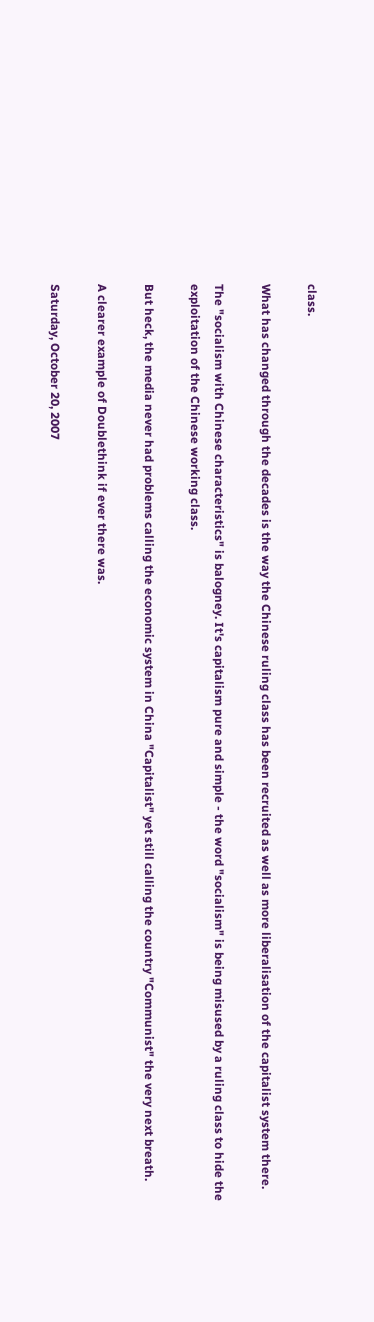class.

What has changed through the decades is the way the Chinese ruling class has been recruited as well as more liberalisation of the capitalist system there.

The "socialism with Chinese characteristics" is balogney. It's capitalism pure and simple - the word "socialism" is being misused by a ruling class to hide the exploitation of the Chinese working class.

But heck, the media never had problems calling the economic system in China "Capitalist" yet still calling the country "Communist" the very next breath.

A clearer example of Doublethink if ever there was.

Saturday, October 20, 2007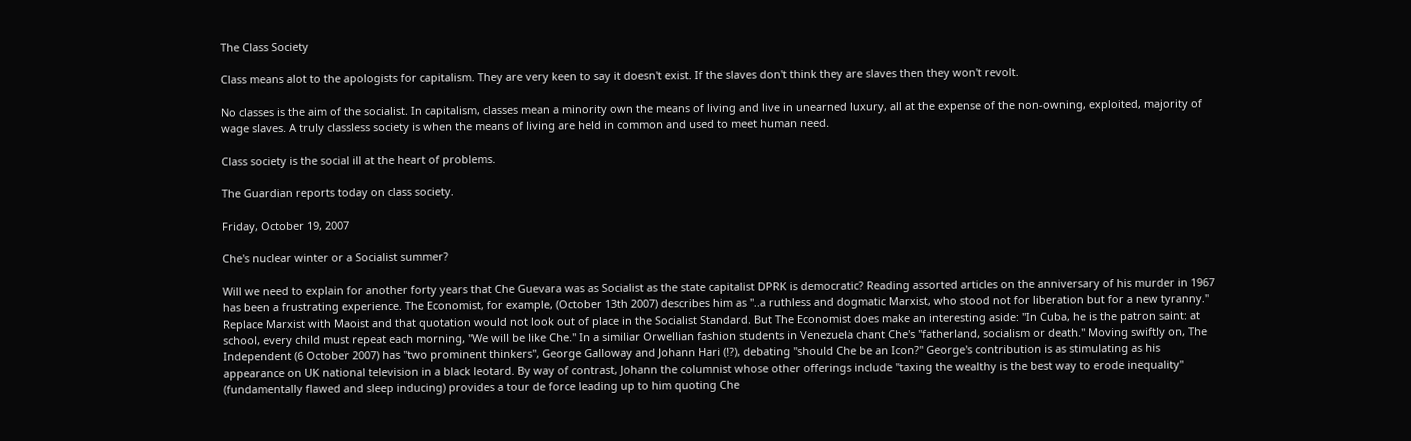The Class Society

Class means alot to the apologists for capitalism. They are very keen to say it doesn't exist. If the slaves don't think they are slaves then they won't revolt.

No classes is the aim of the socialist. In capitalism, classes mean a minority own the means of living and live in unearned luxury, all at the expense of the non-owning, exploited, majority of wage slaves. A truly classless society is when the means of living are held in common and used to meet human need.

Class society is the social ill at the heart of problems.

The Guardian reports today on class society.

Friday, October 19, 2007

Che's nuclear winter or a Socialist summer?

Will we need to explain for another forty years that Che Guevara was as Socialist as the state capitalist DPRK is democratic? Reading assorted articles on the anniversary of his murder in 1967 has been a frustrating experience. The Economist, for example, (October 13th 2007) describes him as "..a ruthless and dogmatic Marxist, who stood not for liberation but for a new tyranny." Replace Marxist with Maoist and that quotation would not look out of place in the Socialist Standard. But The Economist does make an interesting aside: "In Cuba, he is the patron saint: at school, every child must repeat each morning, "We will be like Che." In a similiar Orwellian fashion students in Venezuela chant Che's "fatherland, socialism or death." Moving swiftly on, The Independent (6 October 2007) has "two prominent thinkers", George Galloway and Johann Hari (!?), debating "should Che be an Icon?" George's contribution is as stimulating as his appearance on UK national television in a black leotard. By way of contrast, Johann the columnist whose other offerings include "taxing the wealthy is the best way to erode inequality" (fundamentally flawed and sleep inducing) provides a tour de force leading up to him quoting Che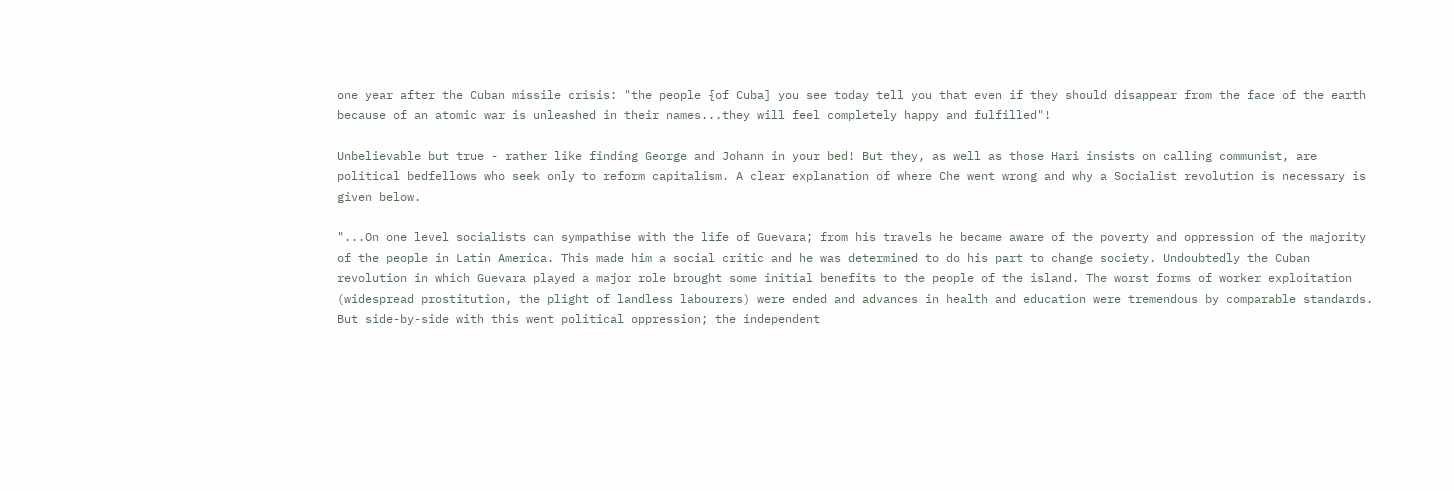one year after the Cuban missile crisis: "the people {of Cuba] you see today tell you that even if they should disappear from the face of the earth because of an atomic war is unleashed in their names...they will feel completely happy and fulfilled"!

Unbelievable but true - rather like finding George and Johann in your bed! But they, as well as those Hari insists on calling communist, are political bedfellows who seek only to reform capitalism. A clear explanation of where Che went wrong and why a Socialist revolution is necessary is given below.

"...On one level socialists can sympathise with the life of Guevara; from his travels he became aware of the poverty and oppression of the majority of the people in Latin America. This made him a social critic and he was determined to do his part to change society. Undoubtedly the Cuban revolution in which Guevara played a major role brought some initial benefits to the people of the island. The worst forms of worker exploitation (widespread prostitution, the plight of landless labourers) were ended and advances in health and education were tremendous by comparable standards. But side-by-side with this went political oppression; the independent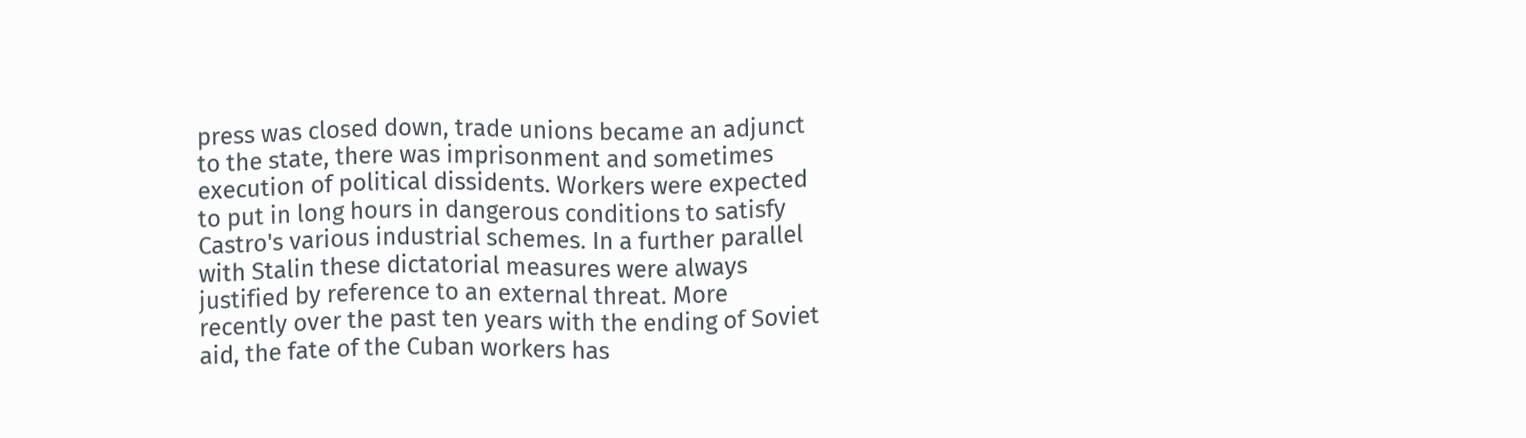press was closed down, trade unions became an adjunct to the state, there was imprisonment and sometimes execution of political dissidents. Workers were expected to put in long hours in dangerous conditions to satisfy Castro's various industrial schemes. In a further parallel with Stalin these dictatorial measures were always justified by reference to an external threat. More recently over the past ten years with the ending of Soviet aid, the fate of the Cuban workers has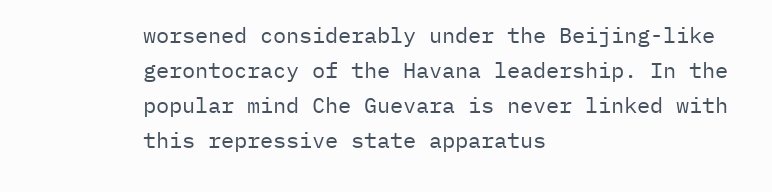worsened considerably under the Beijing-like gerontocracy of the Havana leadership. In the popular mind Che Guevara is never linked with this repressive state apparatus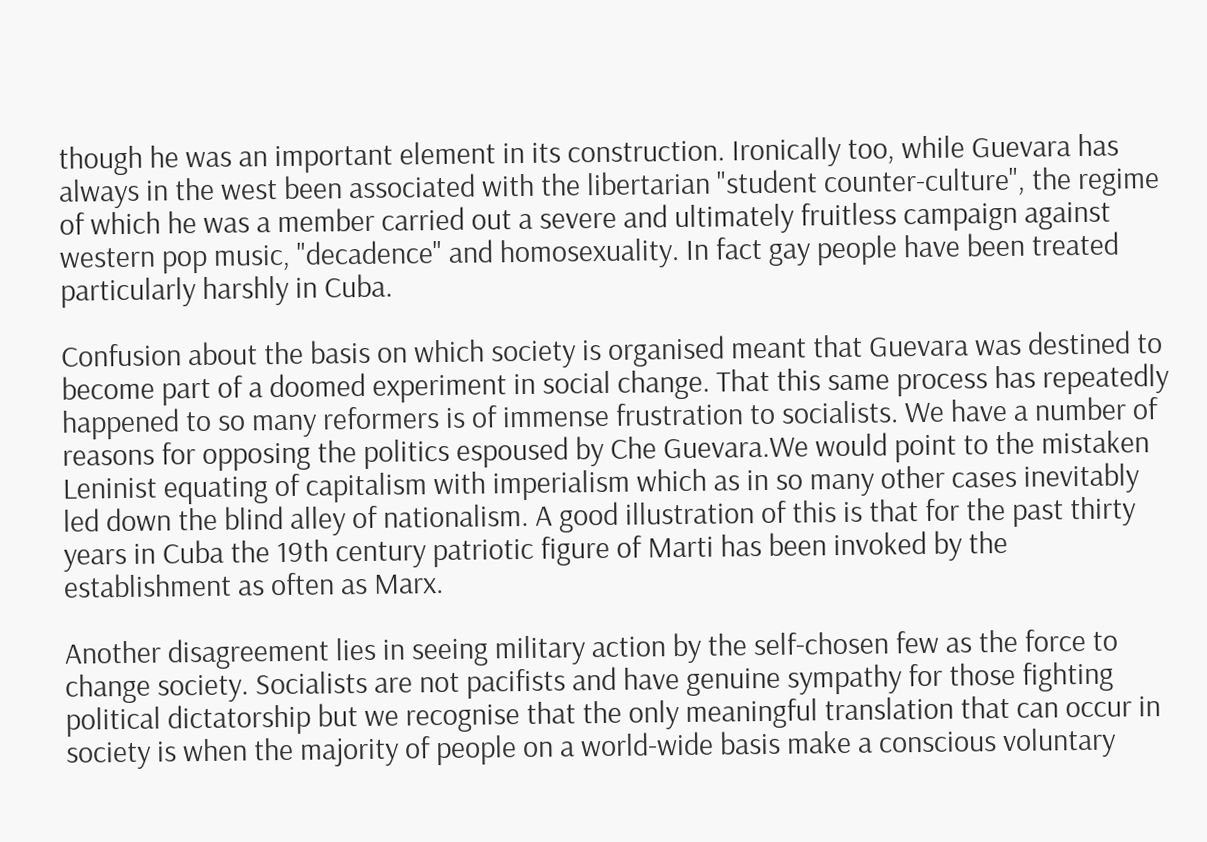though he was an important element in its construction. Ironically too, while Guevara has always in the west been associated with the libertarian "student counter-culture", the regime of which he was a member carried out a severe and ultimately fruitless campaign against western pop music, "decadence" and homosexuality. In fact gay people have been treated particularly harshly in Cuba.

Confusion about the basis on which society is organised meant that Guevara was destined to become part of a doomed experiment in social change. That this same process has repeatedly happened to so many reformers is of immense frustration to socialists. We have a number of reasons for opposing the politics espoused by Che Guevara.We would point to the mistaken Leninist equating of capitalism with imperialism which as in so many other cases inevitably led down the blind alley of nationalism. A good illustration of this is that for the past thirty years in Cuba the 19th century patriotic figure of Marti has been invoked by the establishment as often as Marx.

Another disagreement lies in seeing military action by the self-chosen few as the force to change society. Socialists are not pacifists and have genuine sympathy for those fighting political dictatorship but we recognise that the only meaningful translation that can occur in society is when the majority of people on a world-wide basis make a conscious voluntary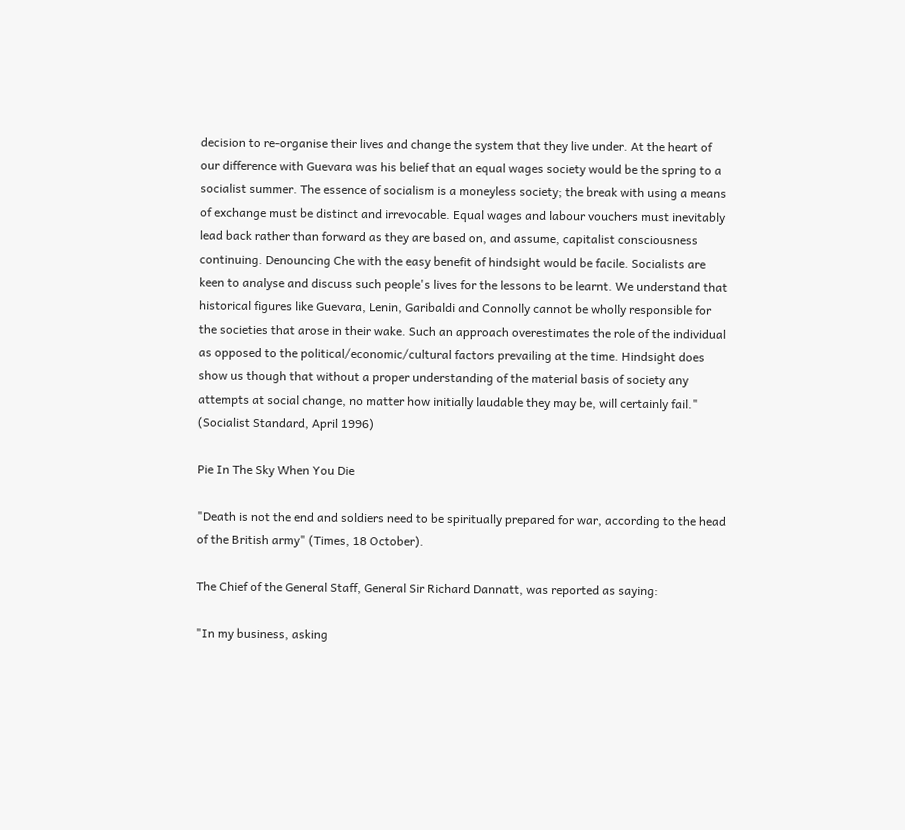decision to re-organise their lives and change the system that they live under. At the heart of our difference with Guevara was his belief that an equal wages society would be the spring to a socialist summer. The essence of socialism is a moneyless society; the break with using a means of exchange must be distinct and irrevocable. Equal wages and labour vouchers must inevitably lead back rather than forward as they are based on, and assume, capitalist consciousness continuing. Denouncing Che with the easy benefit of hindsight would be facile. Socialists are keen to analyse and discuss such people's lives for the lessons to be learnt. We understand that historical figures like Guevara, Lenin, Garibaldi and Connolly cannot be wholly responsible for the societies that arose in their wake. Such an approach overestimates the role of the individual as opposed to the political/economic/cultural factors prevailing at the time. Hindsight does show us though that without a proper understanding of the material basis of society any attempts at social change, no matter how initially laudable they may be, will certainly fail." (Socialist Standard, April 1996)

Pie In The Sky When You Die

"Death is not the end and soldiers need to be spiritually prepared for war, according to the head of the British army" (Times, 18 October).

The Chief of the General Staff, General Sir Richard Dannatt, was reported as saying:

"In my business, asking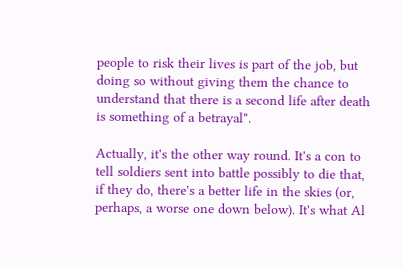people to risk their lives is part of the job, but doing so without giving them the chance to understand that there is a second life after death is something of a betrayal".

Actually, it's the other way round. It's a con to tell soldiers sent into battle possibly to die that, if they do, there's a better life in the skies (or, perhaps, a worse one down below). It's what Al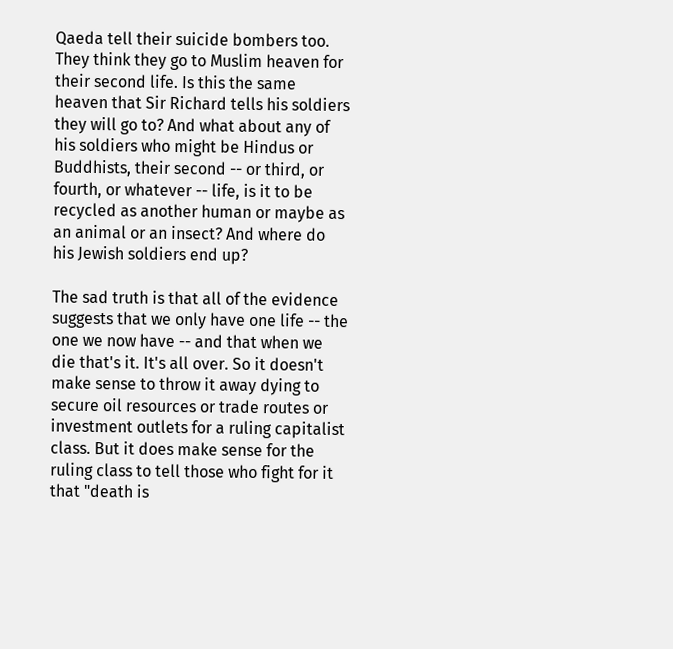Qaeda tell their suicide bombers too. They think they go to Muslim heaven for their second life. Is this the same heaven that Sir Richard tells his soldiers they will go to? And what about any of his soldiers who might be Hindus or Buddhists, their second -- or third, or fourth, or whatever -- life, is it to be recycled as another human or maybe as an animal or an insect? And where do his Jewish soldiers end up?

The sad truth is that all of the evidence suggests that we only have one life -- the one we now have -- and that when we die that's it. It's all over. So it doesn't make sense to throw it away dying to secure oil resources or trade routes or investment outlets for a ruling capitalist class. But it does make sense for the ruling class to tell those who fight for it that "death is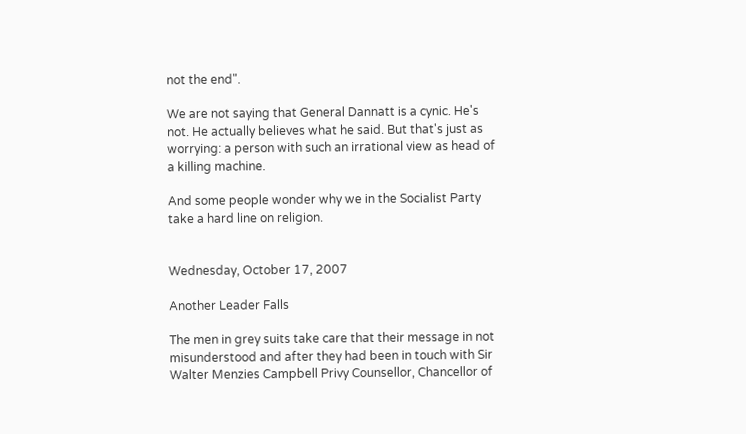not the end".

We are not saying that General Dannatt is a cynic. He's not. He actually believes what he said. But that's just as worrying: a person with such an irrational view as head of a killing machine.

And some people wonder why we in the Socialist Party take a hard line on religion.


Wednesday, October 17, 2007

Another Leader Falls

The men in grey suits take care that their message in not misunderstood and after they had been in touch with Sir Walter Menzies Campbell Privy Counsellor, Chancellor of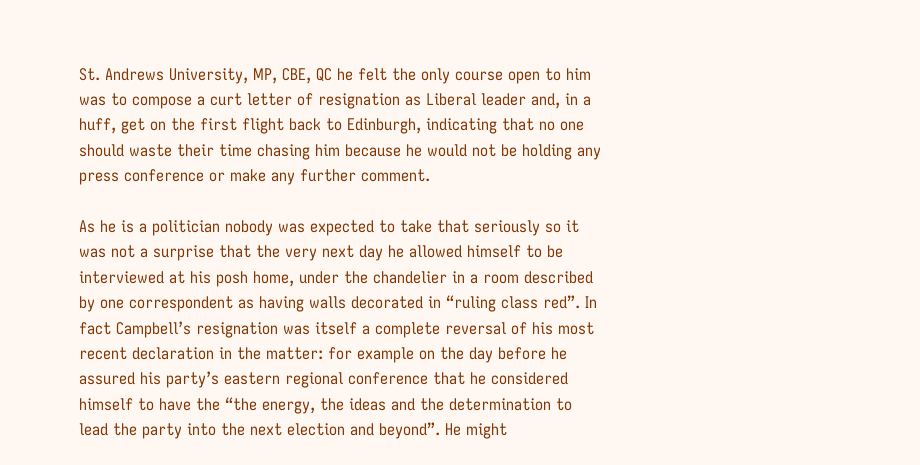St. Andrews University, MP, CBE, QC he felt the only course open to him was to compose a curt letter of resignation as Liberal leader and, in a huff, get on the first flight back to Edinburgh, indicating that no one should waste their time chasing him because he would not be holding any press conference or make any further comment.

As he is a politician nobody was expected to take that seriously so it was not a surprise that the very next day he allowed himself to be interviewed at his posh home, under the chandelier in a room described by one correspondent as having walls decorated in “ruling class red”. In fact Campbell’s resignation was itself a complete reversal of his most recent declaration in the matter: for example on the day before he assured his party’s eastern regional conference that he considered himself to have the “the energy, the ideas and the determination to lead the party into the next election and beyond”. He might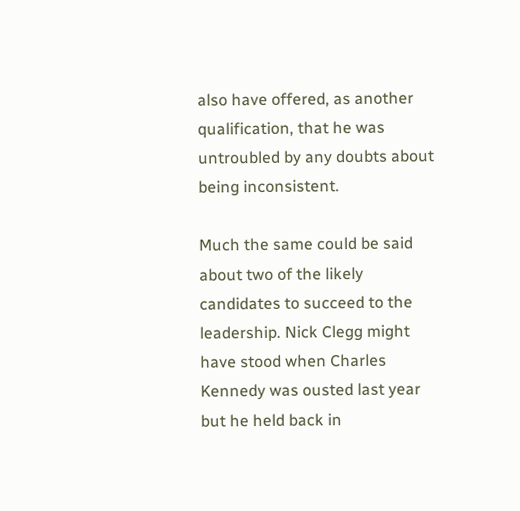also have offered, as another qualification, that he was untroubled by any doubts about being inconsistent.

Much the same could be said about two of the likely candidates to succeed to the leadership. Nick Clegg might have stood when Charles Kennedy was ousted last year but he held back in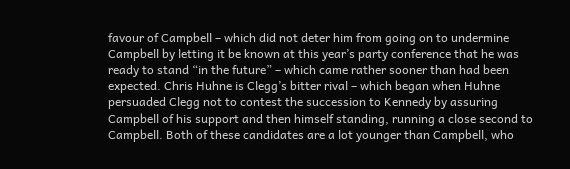favour of Campbell – which did not deter him from going on to undermine Campbell by letting it be known at this year’s party conference that he was ready to stand “in the future” – which came rather sooner than had been expected. Chris Huhne is Clegg’s bitter rival – which began when Huhne persuaded Clegg not to contest the succession to Kennedy by assuring Campbell of his support and then himself standing, running a close second to Campbell. Both of these candidates are a lot younger than Campbell, who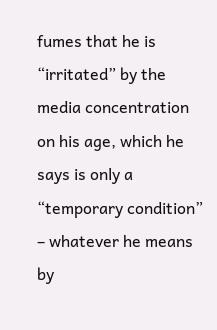fumes that he is “irritated” by the media concentration on his age, which he says is only a “temporary condition” – whatever he means by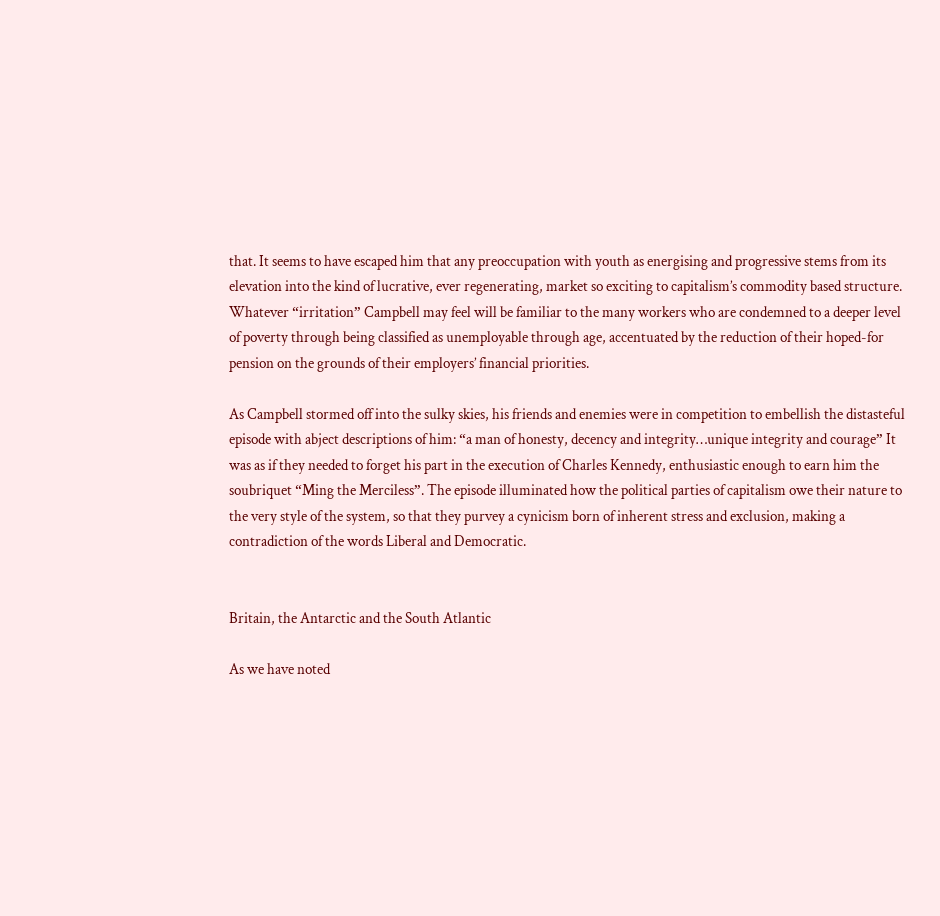that. It seems to have escaped him that any preoccupation with youth as energising and progressive stems from its elevation into the kind of lucrative, ever regenerating, market so exciting to capitalism’s commodity based structure. Whatever “irritation” Campbell may feel will be familiar to the many workers who are condemned to a deeper level of poverty through being classified as unemployable through age, accentuated by the reduction of their hoped-for pension on the grounds of their employers’ financial priorities.

As Campbell stormed off into the sulky skies, his friends and enemies were in competition to embellish the distasteful episode with abject descriptions of him: “a man of honesty, decency and integrity…unique integrity and courage” It was as if they needed to forget his part in the execution of Charles Kennedy, enthusiastic enough to earn him the soubriquet “Ming the Merciless”. The episode illuminated how the political parties of capitalism owe their nature to the very style of the system, so that they purvey a cynicism born of inherent stress and exclusion, making a contradiction of the words Liberal and Democratic.


Britain, the Antarctic and the South Atlantic

As we have noted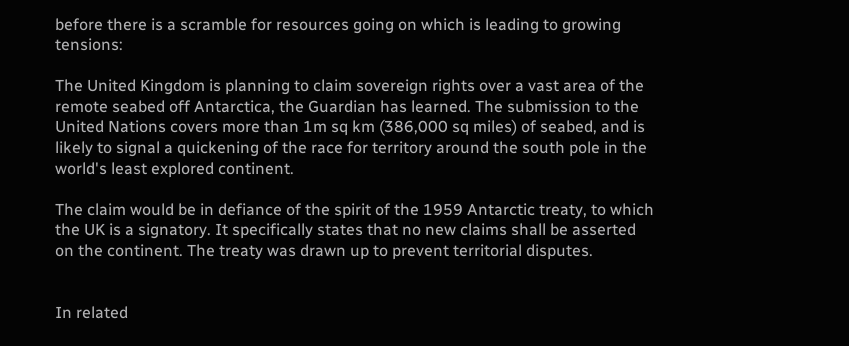before there is a scramble for resources going on which is leading to growing tensions:

The United Kingdom is planning to claim sovereign rights over a vast area of the remote seabed off Antarctica, the Guardian has learned. The submission to the United Nations covers more than 1m sq km (386,000 sq miles) of seabed, and is likely to signal a quickening of the race for territory around the south pole in the world's least explored continent.

The claim would be in defiance of the spirit of the 1959 Antarctic treaty, to which the UK is a signatory. It specifically states that no new claims shall be asserted on the continent. The treaty was drawn up to prevent territorial disputes.


In related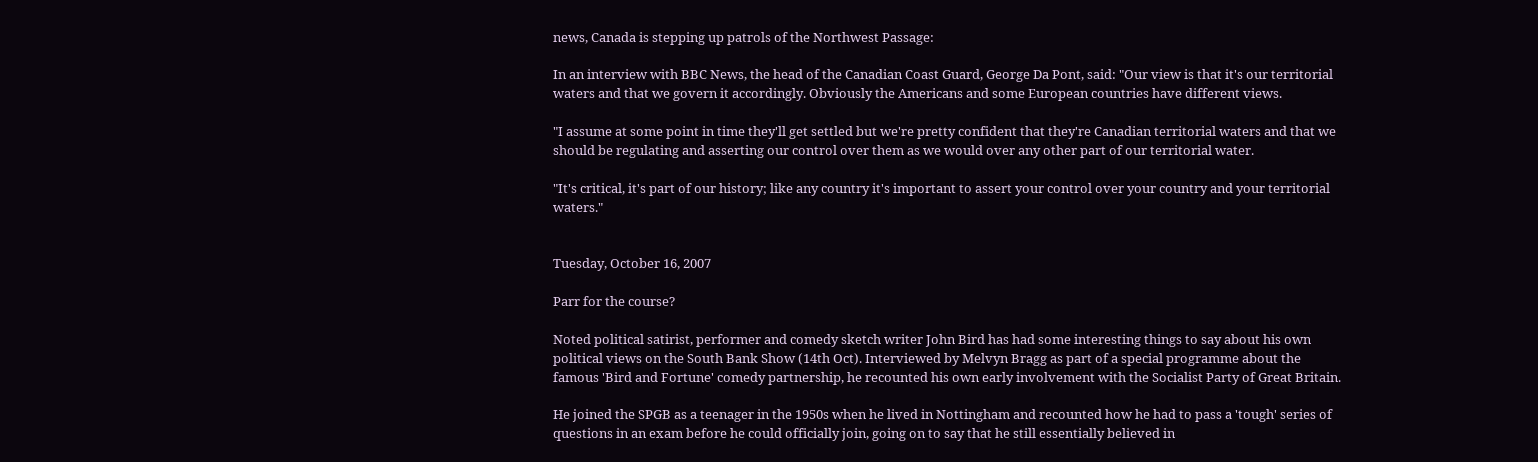news, Canada is stepping up patrols of the Northwest Passage:

In an interview with BBC News, the head of the Canadian Coast Guard, George Da Pont, said: "Our view is that it's our territorial waters and that we govern it accordingly. Obviously the Americans and some European countries have different views.

"I assume at some point in time they'll get settled but we're pretty confident that they're Canadian territorial waters and that we should be regulating and asserting our control over them as we would over any other part of our territorial water.

"It's critical, it's part of our history; like any country it's important to assert your control over your country and your territorial waters."


Tuesday, October 16, 2007

Parr for the course?

Noted political satirist, performer and comedy sketch writer John Bird has had some interesting things to say about his own political views on the South Bank Show (14th Oct). Interviewed by Melvyn Bragg as part of a special programme about the famous 'Bird and Fortune' comedy partnership, he recounted his own early involvement with the Socialist Party of Great Britain.

He joined the SPGB as a teenager in the 1950s when he lived in Nottingham and recounted how he had to pass a 'tough' series of questions in an exam before he could officially join, going on to say that he still essentially believed in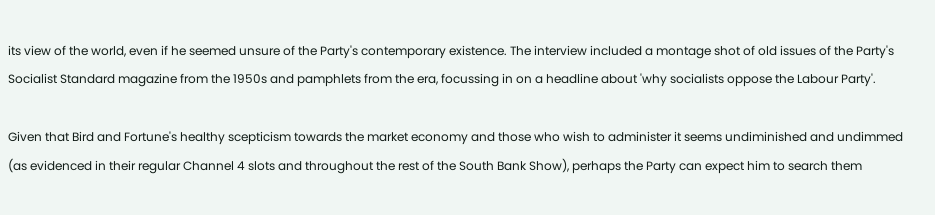its view of the world, even if he seemed unsure of the Party's contemporary existence. The interview included a montage shot of old issues of the Party's Socialist Standard magazine from the 1950s and pamphlets from the era, focussing in on a headline about 'why socialists oppose the Labour Party'.

Given that Bird and Fortune's healthy scepticism towards the market economy and those who wish to administer it seems undiminished and undimmed (as evidenced in their regular Channel 4 slots and throughout the rest of the South Bank Show), perhaps the Party can expect him to search them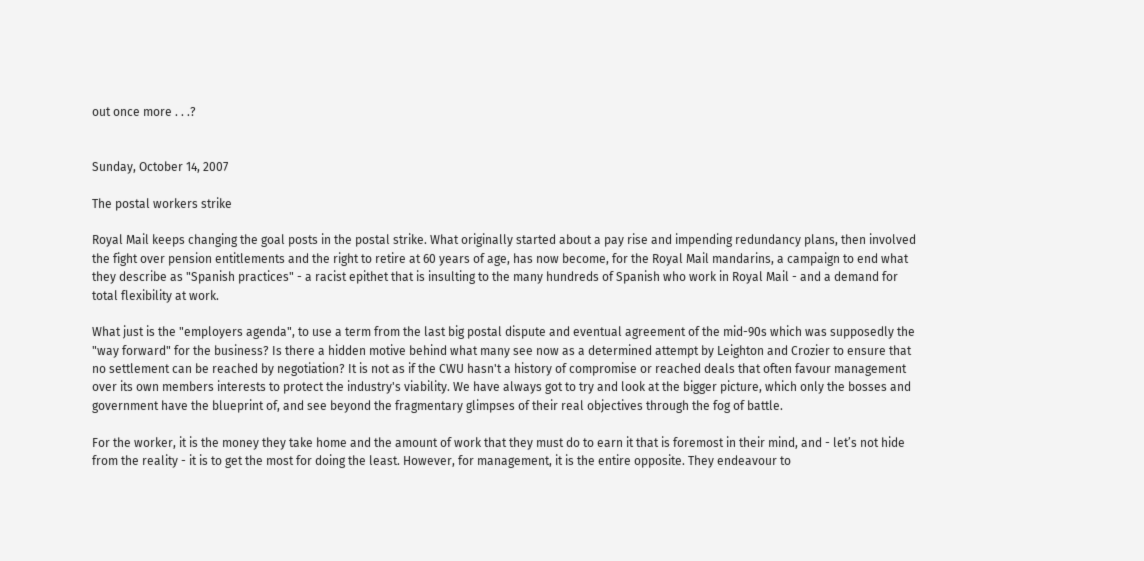out once more . . .?


Sunday, October 14, 2007

The postal workers strike

Royal Mail keeps changing the goal posts in the postal strike. What originally started about a pay rise and impending redundancy plans, then involved the fight over pension entitlements and the right to retire at 60 years of age, has now become, for the Royal Mail mandarins, a campaign to end what they describe as "Spanish practices" - a racist epithet that is insulting to the many hundreds of Spanish who work in Royal Mail - and a demand for total flexibility at work.

What just is the "employers agenda", to use a term from the last big postal dispute and eventual agreement of the mid-90s which was supposedly the "way forward" for the business? Is there a hidden motive behind what many see now as a determined attempt by Leighton and Crozier to ensure that no settlement can be reached by negotiation? It is not as if the CWU hasn't a history of compromise or reached deals that often favour management over its own members interests to protect the industry's viability. We have always got to try and look at the bigger picture, which only the bosses and government have the blueprint of, and see beyond the fragmentary glimpses of their real objectives through the fog of battle.

For the worker, it is the money they take home and the amount of work that they must do to earn it that is foremost in their mind, and - let’s not hide from the reality - it is to get the most for doing the least. However, for management, it is the entire opposite. They endeavour to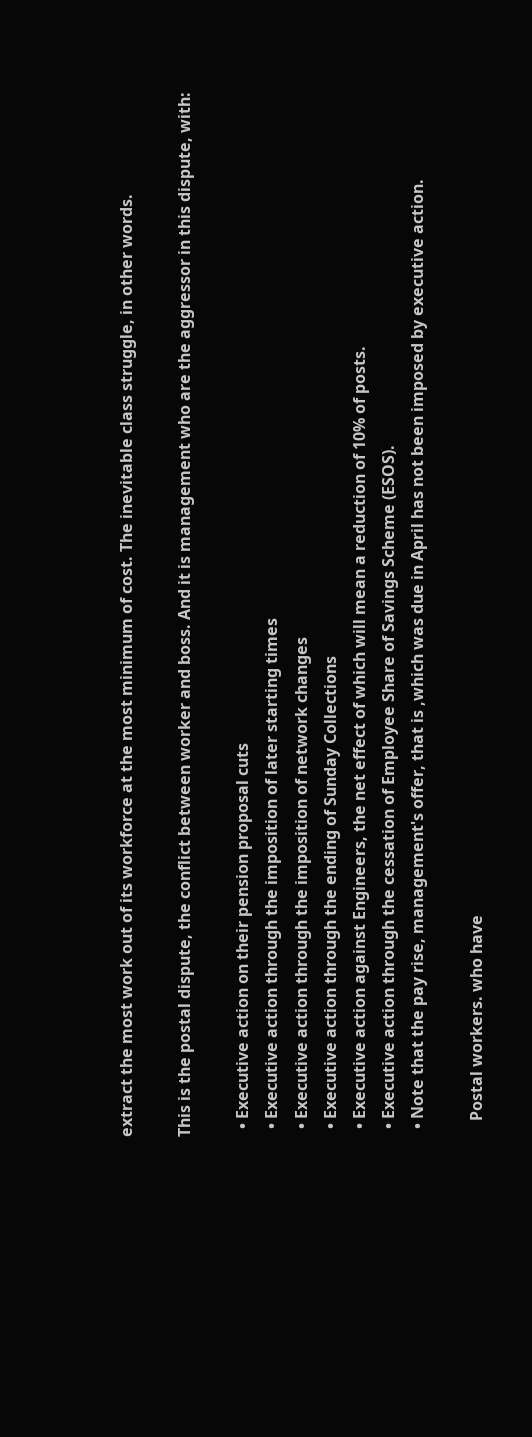extract the most work out of its workforce at the most minimum of cost. The inevitable class struggle, in other words.

This is the postal dispute, the conflict between worker and boss. And it is management who are the aggressor in this dispute, with:

  • Executive action on their pension proposal cuts
  • Executive action through the imposition of later starting times
  • Executive action through the imposition of network changes
  • Executive action through the ending of Sunday Collections
  • Executive action against Engineers, the net effect of which will mean a reduction of 10% of posts.
  • Executive action through the cessation of Employee Share of Savings Scheme (ESOS).
  • Note that the pay rise, management's offer, that is ,which was due in April has not been imposed by executive action.

    Postal workers. who have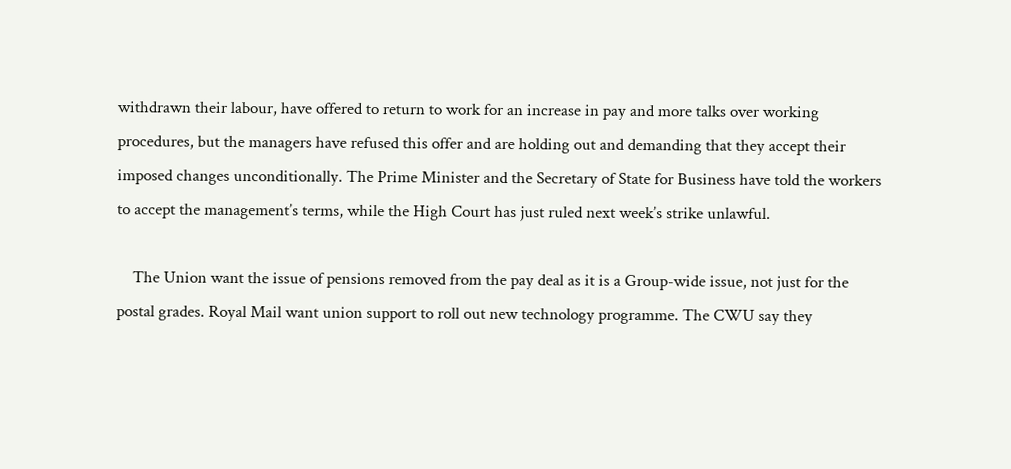withdrawn their labour, have offered to return to work for an increase in pay and more talks over working procedures, but the managers have refused this offer and are holding out and demanding that they accept their imposed changes unconditionally. The Prime Minister and the Secretary of State for Business have told the workers to accept the management’s terms, while the High Court has just ruled next week’s strike unlawful.

    The Union want the issue of pensions removed from the pay deal as it is a Group-wide issue, not just for the postal grades. Royal Mail want union support to roll out new technology programme. The CWU say they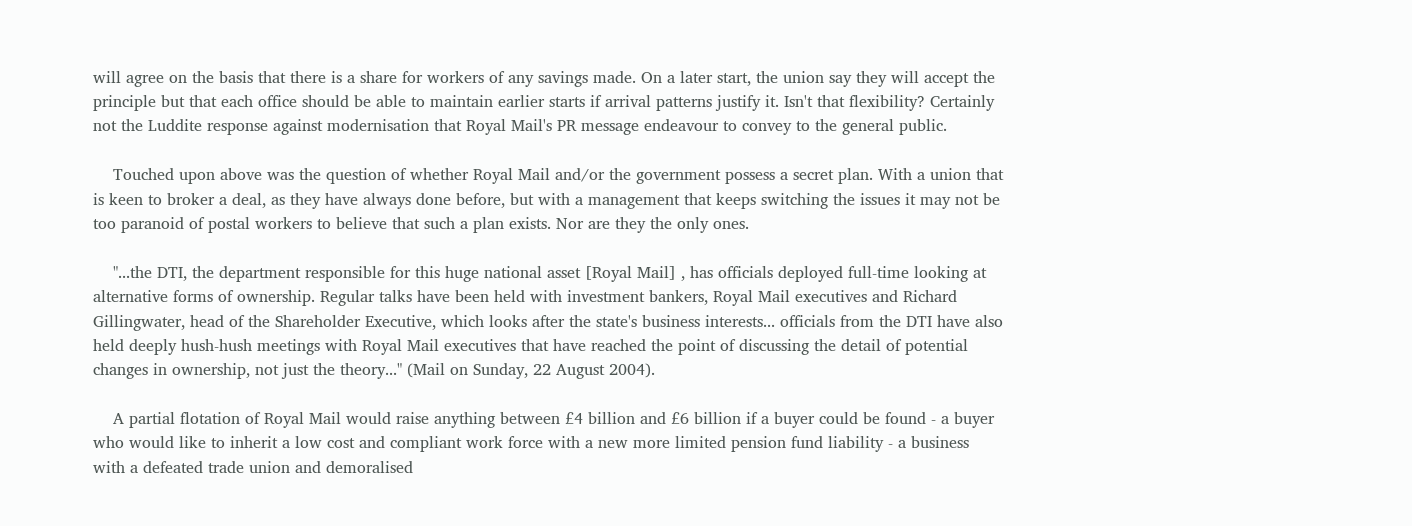will agree on the basis that there is a share for workers of any savings made. On a later start, the union say they will accept the principle but that each office should be able to maintain earlier starts if arrival patterns justify it. Isn't that flexibility? Certainly not the Luddite response against modernisation that Royal Mail's PR message endeavour to convey to the general public.

    Touched upon above was the question of whether Royal Mail and/or the government possess a secret plan. With a union that is keen to broker a deal, as they have always done before, but with a management that keeps switching the issues it may not be too paranoid of postal workers to believe that such a plan exists. Nor are they the only ones.

    "...the DTI, the department responsible for this huge national asset [Royal Mail] , has officials deployed full-time looking at alternative forms of ownership. Regular talks have been held with investment bankers, Royal Mail executives and Richard Gillingwater, head of the Shareholder Executive, which looks after the state's business interests... officials from the DTI have also held deeply hush-hush meetings with Royal Mail executives that have reached the point of discussing the detail of potential changes in ownership, not just the theory..." (Mail on Sunday, 22 August 2004).

    A partial flotation of Royal Mail would raise anything between £4 billion and £6 billion if a buyer could be found - a buyer who would like to inherit a low cost and compliant work force with a new more limited pension fund liability - a business with a defeated trade union and demoralised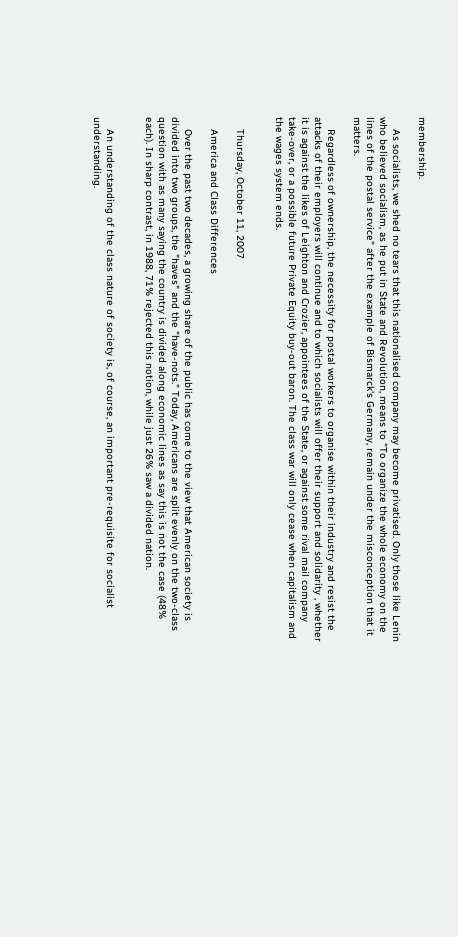membership.

    As socialists, we shed no tears that this nationalised company may become privatised. Only those like Lenin who believed socialism, as he put in State and Revolution, means to "To organize the whole economy on the lines of the postal service" after the example of Bismarck's Germany, remain under the misconception that it matters.

    Regardless of ownership, the necessity for postal workers to organise within their industry and resist the attacks of their employers will continue and to which socialists will offer their support and solidarity , whether it is against the likes of Leighton and Crozier, appointees of the State, or against some rival mail company take-over, or a possible future Private Equity buy-out baron. The class war will only cease when capitalism and the wages system ends.


    Thursday, October 11, 2007

    America and Class Differences

    Over the past two decades, a growing share of the public has come to the view that American society is divided into two groups, the "haves" and the "have-nots." Today, Americans are split evenly on the two-class question with as many saying the country is divided along economic lines as say this is not the case (48% each). In sharp contrast, in 1988, 71% rejected this notion, while just 26% saw a divided nation.


    An understanding of the class nature of society is, of course, an important pre-requisite for socialist understanding.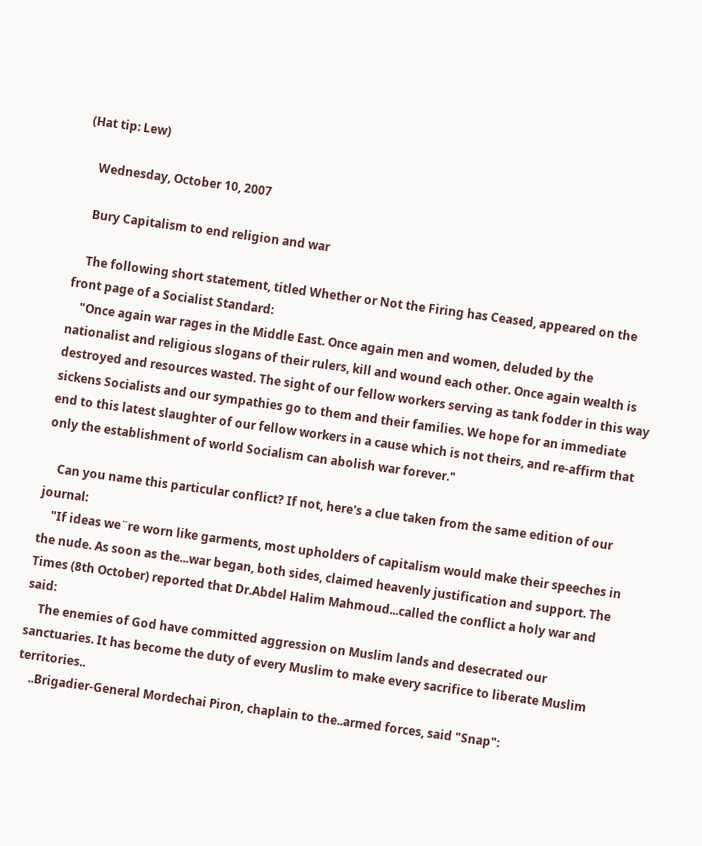(Hat tip: Lew)

    Wednesday, October 10, 2007

    Bury Capitalism to end religion and war

    The following short statement, titled Whether or Not the Firing has Ceased, appeared on the front page of a Socialist Standard:
    "Once again war rages in the Middle East. Once again men and women, deluded by the nationalist and religious slogans of their rulers, kill and wound each other. Once again wealth is destroyed and resources wasted. The sight of our fellow workers serving as tank fodder in this way sickens Socialists and our sympathies go to them and their families. We hope for an immediate end to this latest slaughter of our fellow workers in a cause which is not theirs, and re-affirm that only the establishment of world Socialism can abolish war forever."

    Can you name this particular conflict? If not, here's a clue taken from the same edition of our journal:
    "If ideas we¨re worn like garments, most upholders of capitalism would make their speeches in the nude. As soon as the...war began, both sides, claimed heavenly justification and support. The Times (8th October) reported that Dr.Abdel Halim Mahmoud...called the conflict a holy war and said:
    The enemies of God have committed aggression on Muslim lands and desecrated our sanctuaries. It has become the duty of every Muslim to make every sacrifice to liberate Muslim territories..
    ..Brigadier-General Mordechai Piron, chaplain to the..armed forces, said "Snap":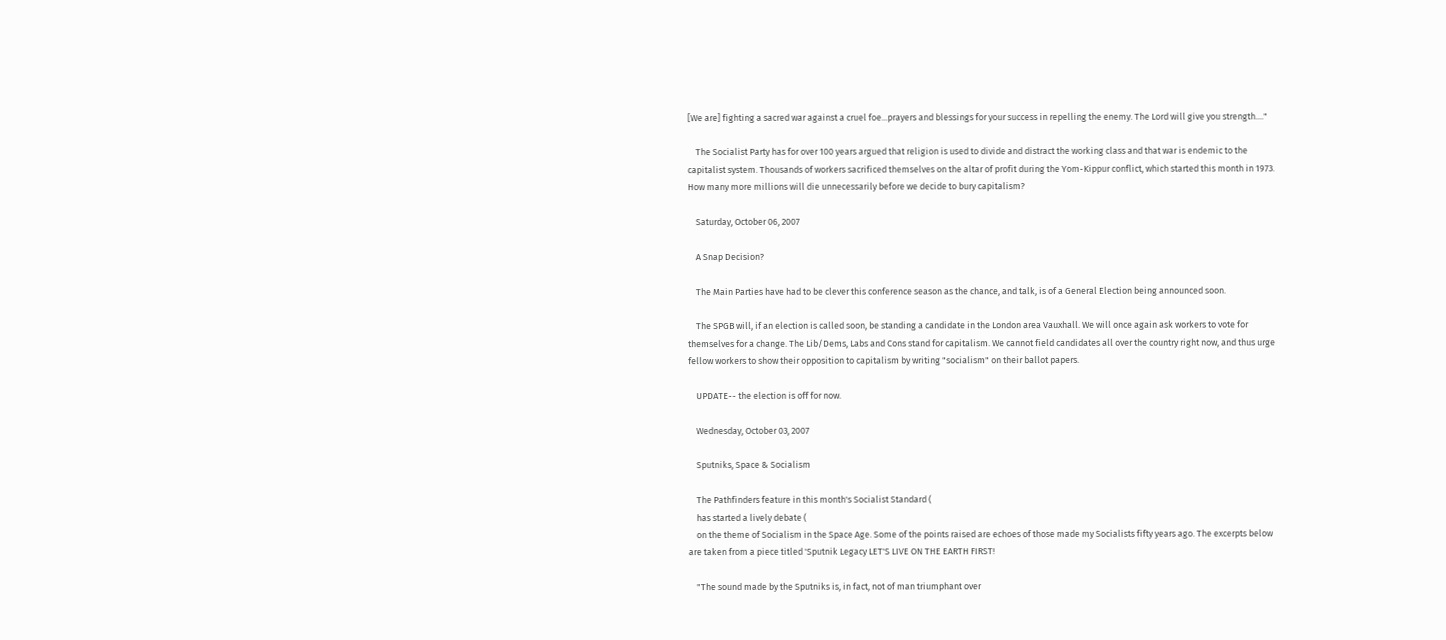[We are] fighting a sacred war against a cruel foe...prayers and blessings for your success in repelling the enemy. The Lord will give you strength...."

    The Socialist Party has for over 100 years argued that religion is used to divide and distract the working class and that war is endemic to the capitalist system. Thousands of workers sacrificed themselves on the altar of profit during the Yom-Kippur conflict, which started this month in 1973. How many more millions will die unnecessarily before we decide to bury capitalism?

    Saturday, October 06, 2007

    A Snap Decision?

    The Main Parties have had to be clever this conference season as the chance, and talk, is of a General Election being announced soon.

    The SPGB will, if an election is called soon, be standing a candidate in the London area Vauxhall. We will once again ask workers to vote for themselves for a change. The Lib/Dems, Labs and Cons stand for capitalism. We cannot field candidates all over the country right now, and thus urge fellow workers to show their opposition to capitalism by writing "socialism" on their ballot papers.

    UPDATE-- the election is off for now.

    Wednesday, October 03, 2007

    Sputniks, Space & Socialism

    The Pathfinders feature in this month's Socialist Standard (
    has started a lively debate (
    on the theme of Socialism in the Space Age. Some of the points raised are echoes of those made my Socialists fifty years ago. The excerpts below are taken from a piece titled 'Sputnik Legacy LET'S LIVE ON THE EARTH FIRST!

    "The sound made by the Sputniks is, in fact, not of man triumphant over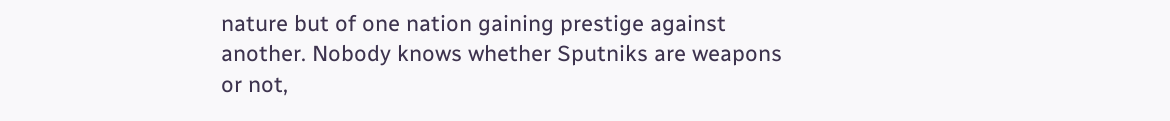nature but of one nation gaining prestige against another. Nobody knows whether Sputniks are weapons or not,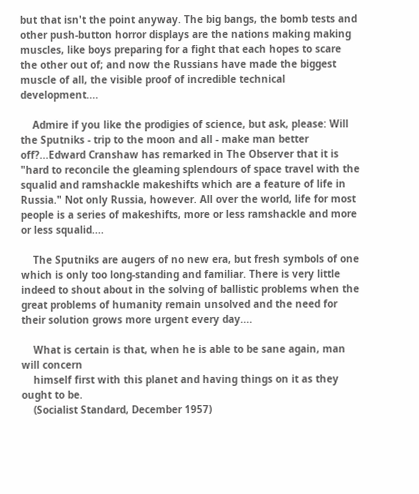but that isn't the point anyway. The big bangs, the bomb tests and other push-button horror displays are the nations making making muscles, like boys preparing for a fight that each hopes to scare the other out of; and now the Russians have made the biggest muscle of all, the visible proof of incredible technical development....

    Admire if you like the prodigies of science, but ask, please: Will the Sputniks - trip to the moon and all - make man better off?...Edward Cranshaw has remarked in The Observer that it is "hard to reconcile the gleaming splendours of space travel with the squalid and ramshackle makeshifts which are a feature of life in Russia." Not only Russia, however. All over the world, life for most people is a series of makeshifts, more or less ramshackle and more or less squalid....

    The Sputniks are augers of no new era, but fresh symbols of one which is only too long-standing and familiar. There is very little indeed to shout about in the solving of ballistic problems when the great problems of humanity remain unsolved and the need for their solution grows more urgent every day....

    What is certain is that, when he is able to be sane again, man will concern
    himself first with this planet and having things on it as they ought to be.
    (Socialist Standard, December 1957)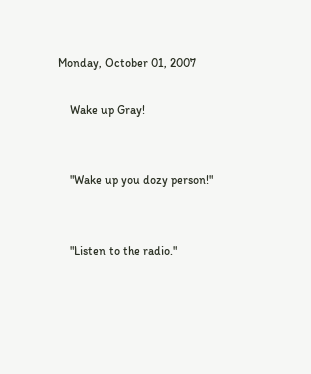Monday, October 01, 2007

    Wake up Gray!


    "Wake up you dozy person!"


    "Listen to the radio."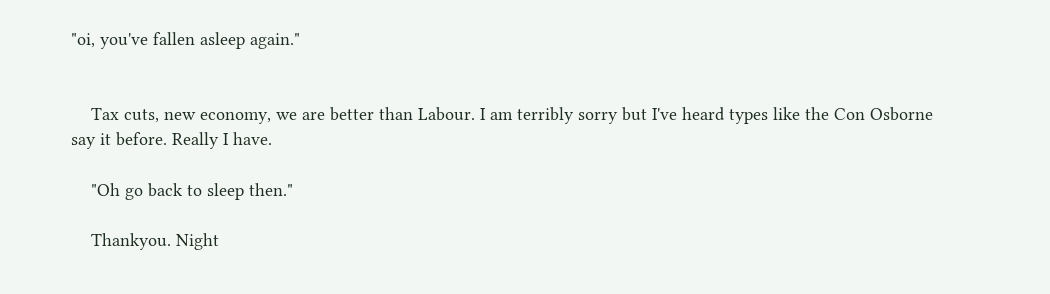"oi, you've fallen asleep again."


    Tax cuts, new economy, we are better than Labour. I am terribly sorry but I've heard types like the Con Osborne say it before. Really I have.

    "Oh go back to sleep then."

    Thankyou. Night